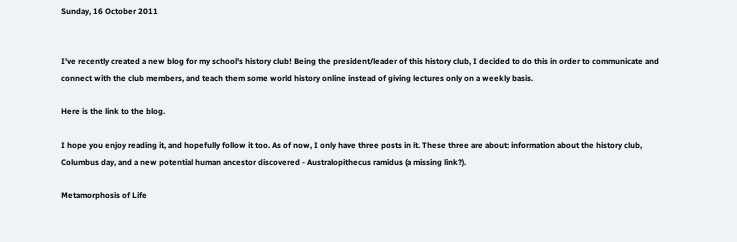Sunday, 16 October 2011


I've recently created a new blog for my school's history club! Being the president/leader of this history club, I decided to do this in order to communicate and connect with the club members, and teach them some world history online instead of giving lectures only on a weekly basis.

Here is the link to the blog.

I hope you enjoy reading it, and hopefully follow it too. As of now, I only have three posts in it. These three are about: information about the history club, Columbus day, and a new potential human ancestor discovered - Australopithecus ramidus (a missing link?).

Metamorphosis of Life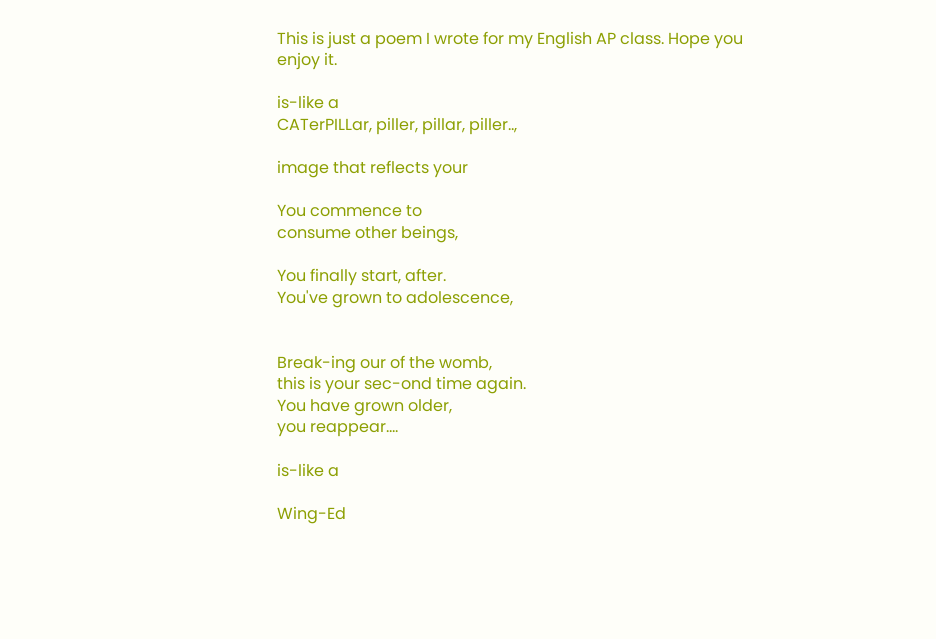This is just a poem I wrote for my English AP class. Hope you enjoy it.

is-like a
CATerPILLar, piller, pillar, piller..,

image that reflects your

You commence to
consume other beings,

You finally start, after.
You've grown to adolescence,


Break-ing our of the womb,
this is your sec-ond time again.
You have grown older,
you reappear....

is-like a

Wing-Ed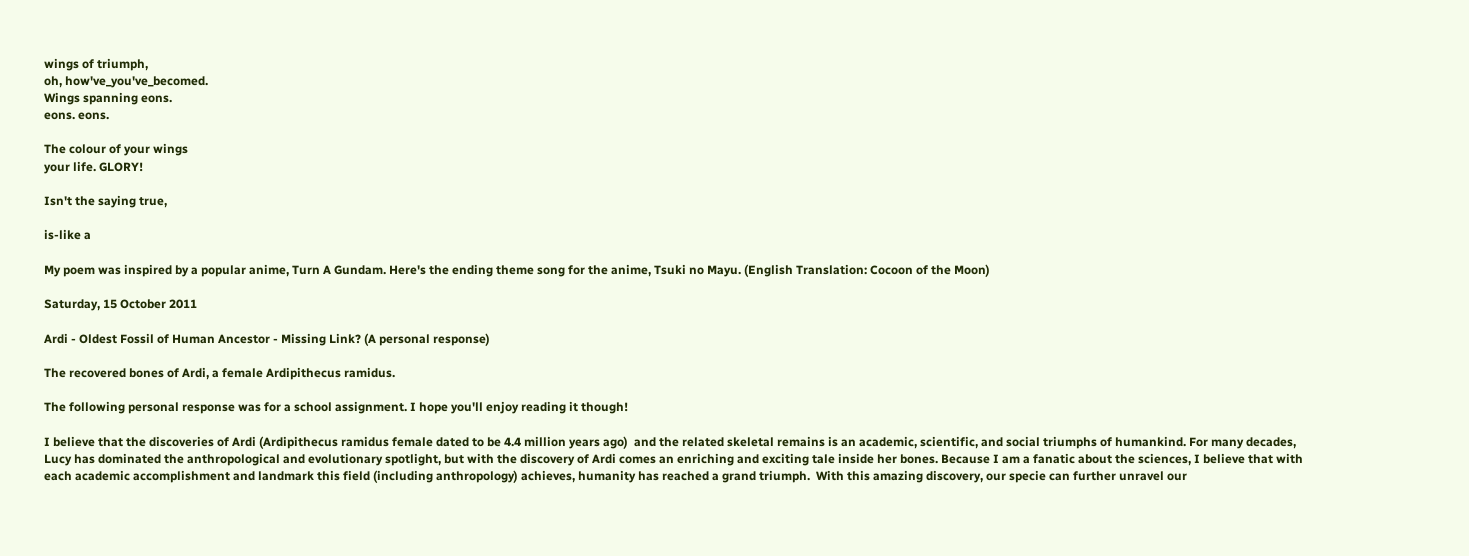wings of triumph,
oh, how've_you've_becomed.
Wings spanning eons.
eons. eons.

The colour of your wings
your life. GLORY!

Isn't the saying true,

is-like a

My poem was inspired by a popular anime, Turn A Gundam. Here's the ending theme song for the anime, Tsuki no Mayu. (English Translation: Cocoon of the Moon)

Saturday, 15 October 2011

Ardi - Oldest Fossil of Human Ancestor - Missing Link? (A personal response)

The recovered bones of Ardi, a female Ardipithecus ramidus.

The following personal response was for a school assignment. I hope you'll enjoy reading it though!

I believe that the discoveries of Ardi (Ardipithecus ramidus female dated to be 4.4 million years ago)  and the related skeletal remains is an academic, scientific, and social triumphs of humankind. For many decades, Lucy has dominated the anthropological and evolutionary spotlight, but with the discovery of Ardi comes an enriching and exciting tale inside her bones. Because I am a fanatic about the sciences, I believe that with each academic accomplishment and landmark this field (including anthropology) achieves, humanity has reached a grand triumph.  With this amazing discovery, our specie can further unravel our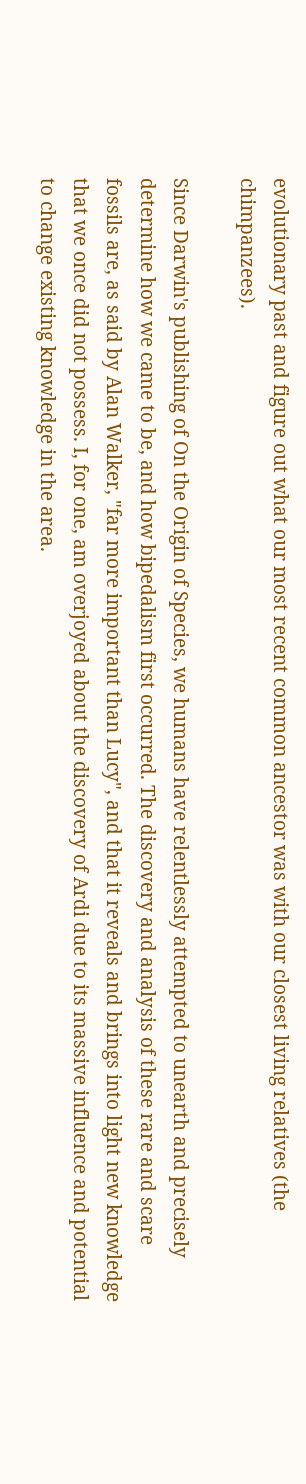evolutionary past and figure out what our most recent common ancestor was with our closest living relatives (the chimpanzees).

Since Darwin's publishing of On the Origin of Species, we humans have relentlessly attempted to unearth and precisely determine how we came to be, and how bipedalism first occurred. The discovery and analysis of these rare and scare fossils are, as said by Alan Walker, "far more important than Lucy", and that it reveals and brings into light new knowledge that we once did not possess. I, for one, am overjoyed about the discovery of Ardi due to its massive influence and potential to change existing knowledge in the area.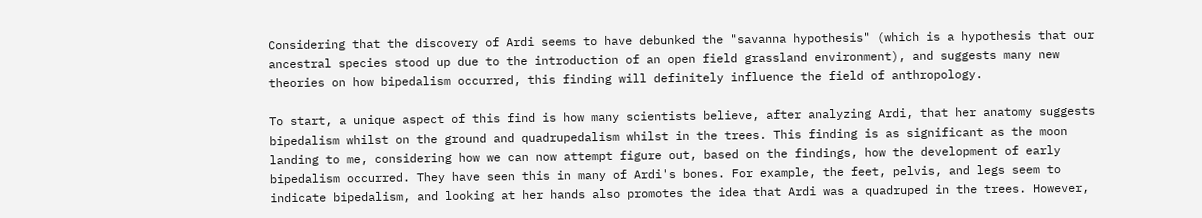Considering that the discovery of Ardi seems to have debunked the "savanna hypothesis" (which is a hypothesis that our ancestral species stood up due to the introduction of an open field grassland environment), and suggests many new theories on how bipedalism occurred, this finding will definitely influence the field of anthropology.

To start, a unique aspect of this find is how many scientists believe, after analyzing Ardi, that her anatomy suggests bipedalism whilst on the ground and quadrupedalism whilst in the trees. This finding is as significant as the moon landing to me, considering how we can now attempt figure out, based on the findings, how the development of early bipedalism occurred. They have seen this in many of Ardi's bones. For example, the feet, pelvis, and legs seem to indicate bipedalism, and looking at her hands also promotes the idea that Ardi was a quadruped in the trees. However,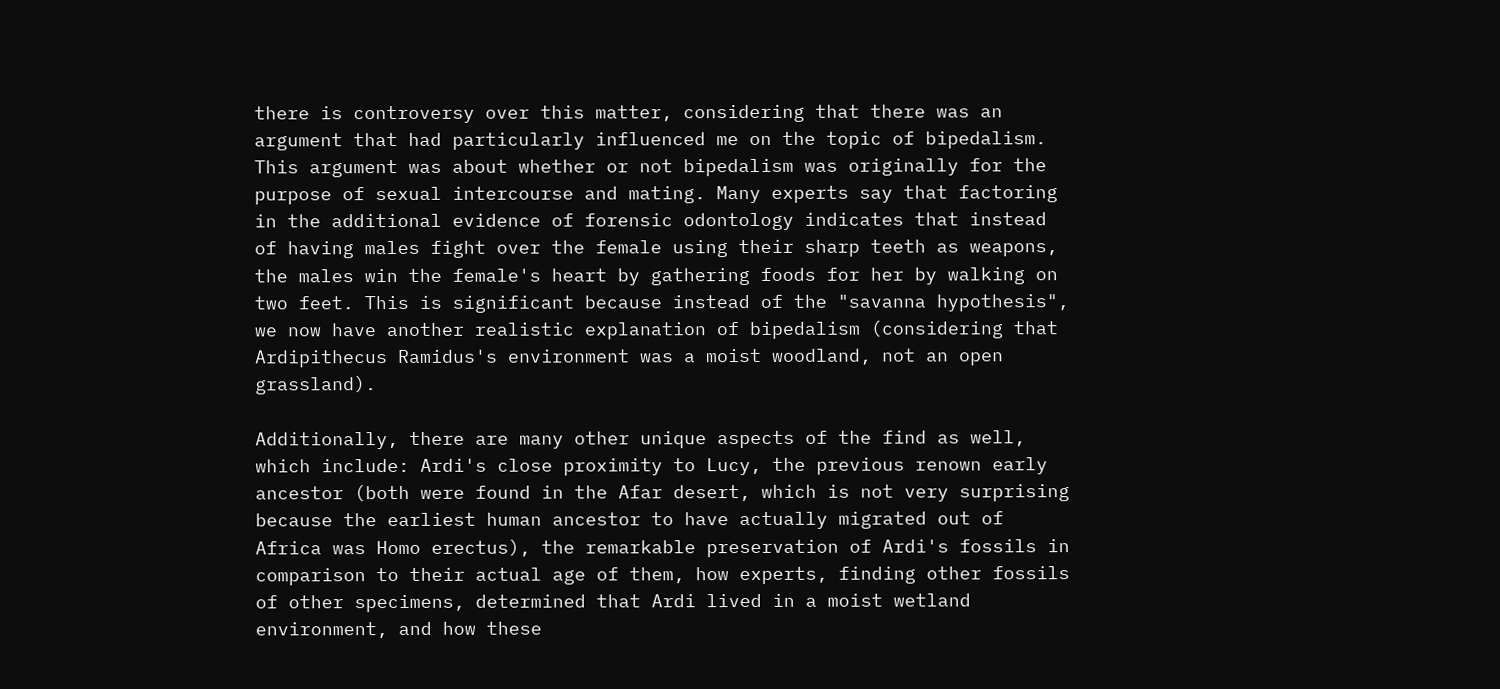there is controversy over this matter, considering that there was an argument that had particularly influenced me on the topic of bipedalism. This argument was about whether or not bipedalism was originally for the purpose of sexual intercourse and mating. Many experts say that factoring in the additional evidence of forensic odontology indicates that instead of having males fight over the female using their sharp teeth as weapons, the males win the female's heart by gathering foods for her by walking on two feet. This is significant because instead of the "savanna hypothesis", we now have another realistic explanation of bipedalism (considering that Ardipithecus Ramidus's environment was a moist woodland, not an open grassland).

Additionally, there are many other unique aspects of the find as well, which include: Ardi's close proximity to Lucy, the previous renown early ancestor (both were found in the Afar desert, which is not very surprising because the earliest human ancestor to have actually migrated out of Africa was Homo erectus), the remarkable preservation of Ardi's fossils in comparison to their actual age of them, how experts, finding other fossils of other specimens, determined that Ardi lived in a moist wetland environment, and how these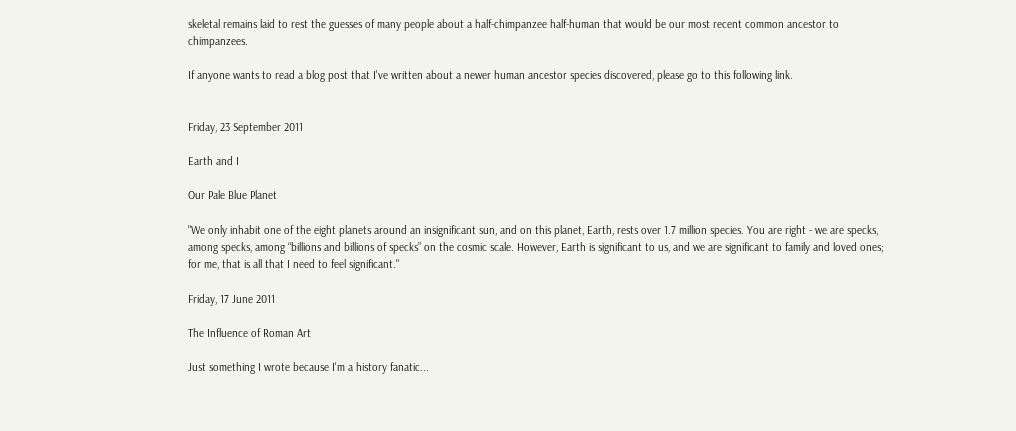skeletal remains laid to rest the guesses of many people about a half-chimpanzee half-human that would be our most recent common ancestor to chimpanzees.

If anyone wants to read a blog post that I've written about a newer human ancestor species discovered, please go to this following link.


Friday, 23 September 2011

Earth and I

Our Pale Blue Planet

"We only inhabit one of the eight planets around an insignificant sun, and on this planet, Earth, rests over 1.7 million species. You are right - we are specks, among specks, among “billions and billions of specks” on the cosmic scale. However, Earth is significant to us, and we are significant to family and loved ones; for me, that is all that I need to feel significant."

Friday, 17 June 2011

The Influence of Roman Art

Just something I wrote because I'm a history fanatic...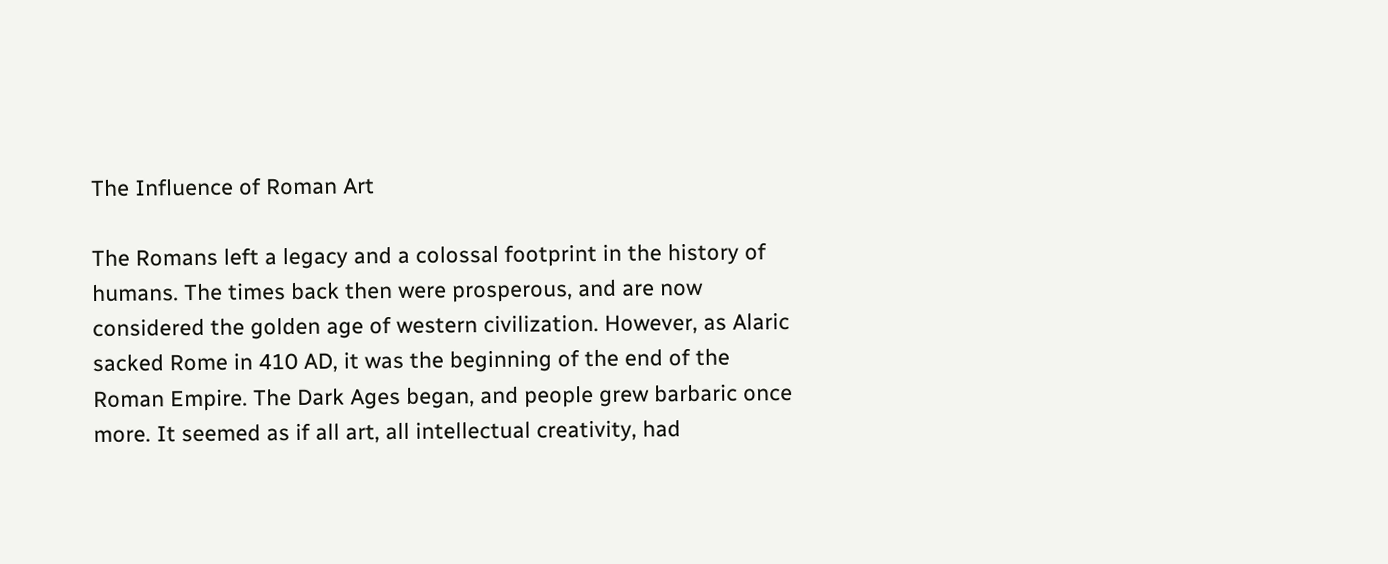The Influence of Roman Art

The Romans left a legacy and a colossal footprint in the history of humans. The times back then were prosperous, and are now considered the golden age of western civilization. However, as Alaric sacked Rome in 410 AD, it was the beginning of the end of the Roman Empire. The Dark Ages began, and people grew barbaric once more. It seemed as if all art, all intellectual creativity, had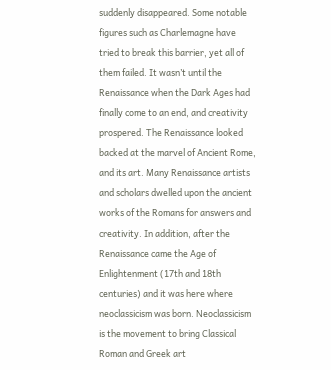suddenly disappeared. Some notable figures such as Charlemagne have tried to break this barrier, yet all of them failed. It wasn’t until the Renaissance when the Dark Ages had finally come to an end, and creativity prospered. The Renaissance looked backed at the marvel of Ancient Rome, and its art. Many Renaissance artists and scholars dwelled upon the ancient works of the Romans for answers and creativity. In addition, after the Renaissance came the Age of Enlightenment (17th and 18th centuries) and it was here where neoclassicism was born. Neoclassicism is the movement to bring Classical Roman and Greek art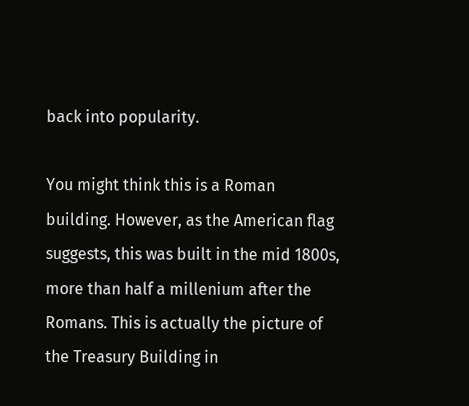back into popularity.

You might think this is a Roman building. However, as the American flag suggests, this was built in the mid 1800s, more than half a millenium after the Romans. This is actually the picture of the Treasury Building in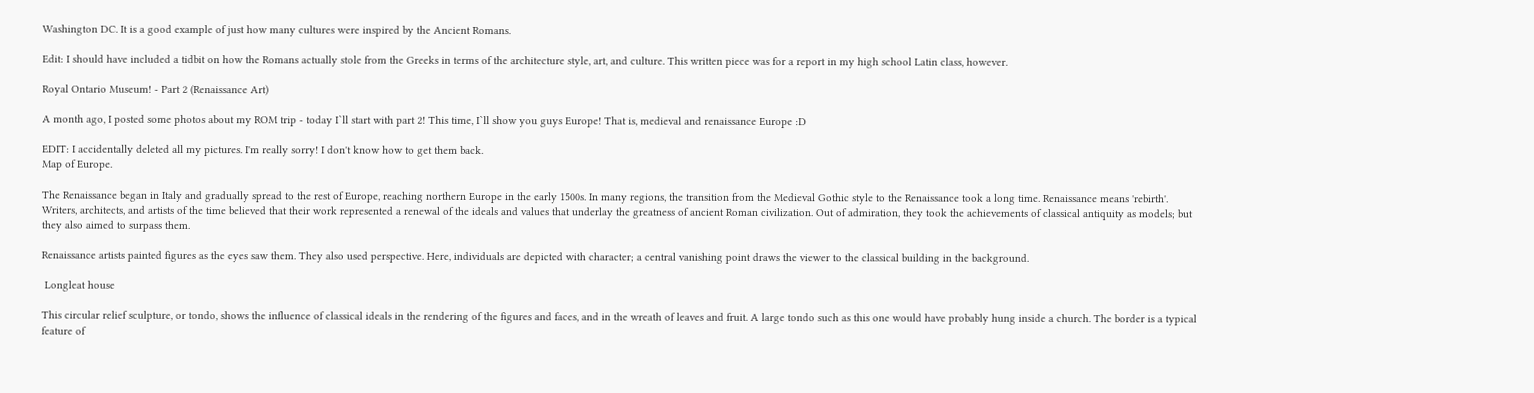Washington DC. It is a good example of just how many cultures were inspired by the Ancient Romans.

Edit: I should have included a tidbit on how the Romans actually stole from the Greeks in terms of the architecture style, art, and culture. This written piece was for a report in my high school Latin class, however.

Royal Ontario Museum! - Part 2 (Renaissance Art)

A month ago, I posted some photos about my ROM trip - today I`ll start with part 2! This time, I`ll show you guys Europe! That is, medieval and renaissance Europe :D

EDIT: I accidentally deleted all my pictures. I'm really sorry! I don't know how to get them back.
Map of Europe.

The Renaissance began in Italy and gradually spread to the rest of Europe, reaching northern Europe in the early 1500s. In many regions, the transition from the Medieval Gothic style to the Renaissance took a long time. Renaissance means 'rebirth'. Writers, architects, and artists of the time believed that their work represented a renewal of the ideals and values that underlay the greatness of ancient Roman civilization. Out of admiration, they took the achievements of classical antiquity as models; but they also aimed to surpass them.

Renaissance artists painted figures as the eyes saw them. They also used perspective. Here, individuals are depicted with character; a central vanishing point draws the viewer to the classical building in the background.

 Longleat house

This circular relief sculpture, or tondo, shows the influence of classical ideals in the rendering of the figures and faces, and in the wreath of leaves and fruit. A large tondo such as this one would have probably hung inside a church. The border is a typical feature of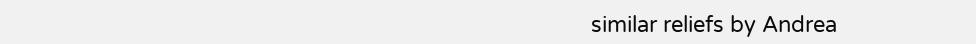similar reliefs by Andrea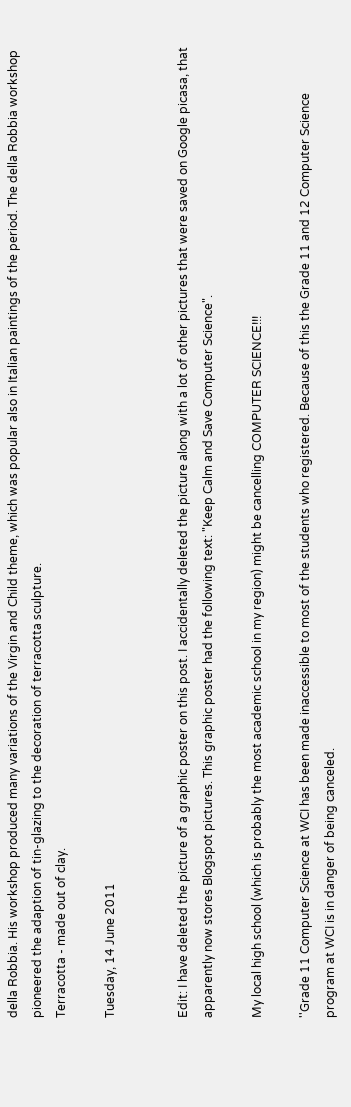della Robbia. His workshop produced many variations of the Virgin and Child theme, which was popular also in Italian paintings of the period. The della Robbia workshop pioneered the adaption of tin-glazing to the decoration of terracotta sculpture.
Terracotta - made out of clay.

Tuesday, 14 June 2011


Edit: I have deleted the picture of a graphic poster on this post. I accidentally deleted the picture along with a lot of other pictures that were saved on Google picasa, that apparently now stores Blogspot pictures. This graphic poster had the following text: "Keep Calm and Save Computer Science".

My local high school (which is probably the most academic school in my region) might be cancelling COMPUTER SCIENCE!!!

''Grade 11 Computer Science at WCI has been made inaccessible to most of the students who registered. Because of this the Grade 11 and 12 Computer Science program at WCI is in danger of being canceled.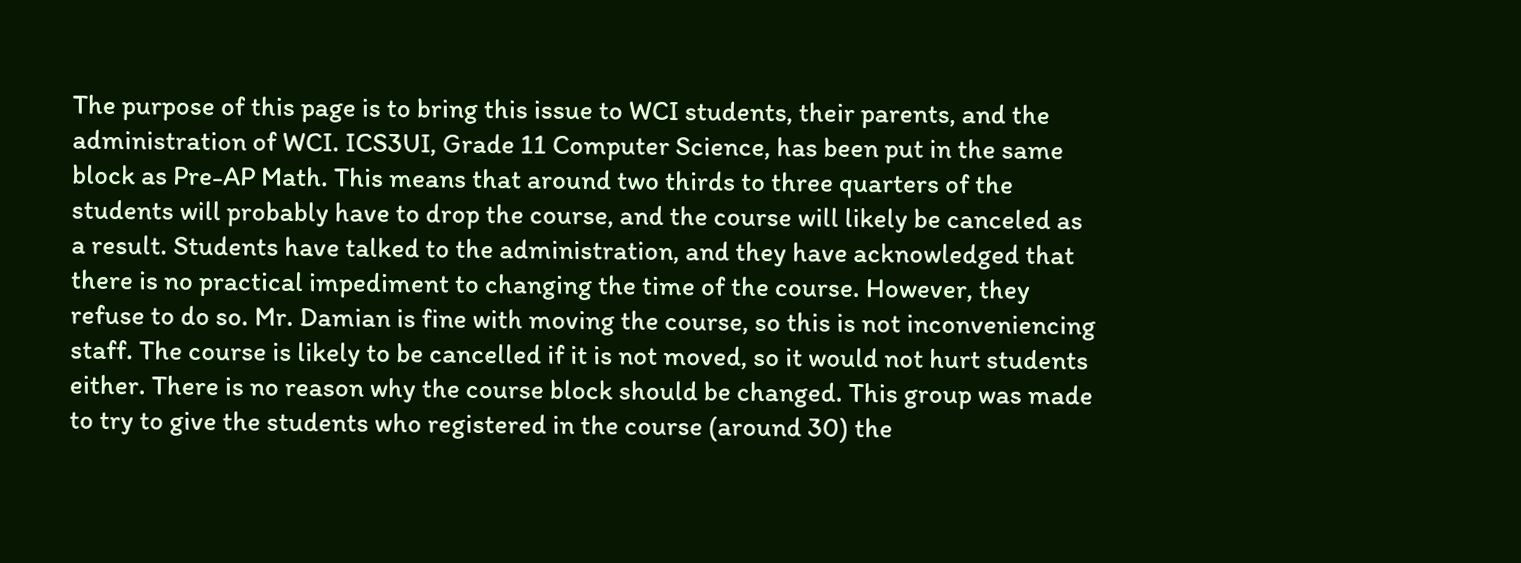The purpose of this page is to bring this issue to WCI students, their parents, and the administration of WCI. ICS3UI, Grade 11 Computer Science, has been put in the same block as Pre-AP Math. This means that around two thirds to three quarters of the students will probably have to drop the course, and the course will likely be canceled as a result. Students have talked to the administration, and they have acknowledged that there is no practical impediment to changing the time of the course. However, they refuse to do so. Mr. Damian is fine with moving the course, so this is not inconveniencing staff. The course is likely to be cancelled if it is not moved, so it would not hurt students either. There is no reason why the course block should be changed. This group was made to try to give the students who registered in the course (around 30) the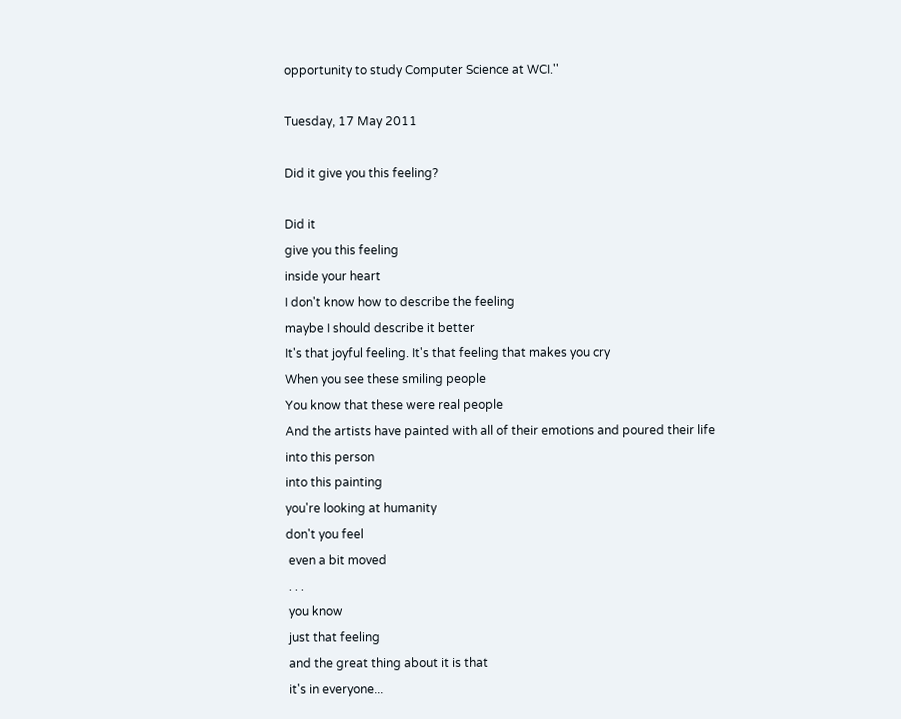opportunity to study Computer Science at WCI.''

Tuesday, 17 May 2011

Did it give you this feeling?

Did it
give you this feeling
inside your heart
I don't know how to describe the feeling
maybe I should describe it better
It's that joyful feeling. It's that feeling that makes you cry
When you see these smiling people
You know that these were real people
And the artists have painted with all of their emotions and poured their life
into this person
into this painting
you're looking at humanity
don't you feel
 even a bit moved
 . . .
 you know
 just that feeling
 and the great thing about it is that
 it's in everyone...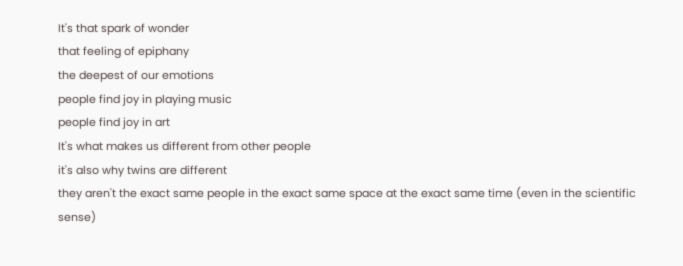It's that spark of wonder
that feeling of epiphany
the deepest of our emotions
people find joy in playing music
people find joy in art
It's what makes us different from other people
it's also why twins are different
they aren't the exact same people in the exact same space at the exact same time (even in the scientific sense)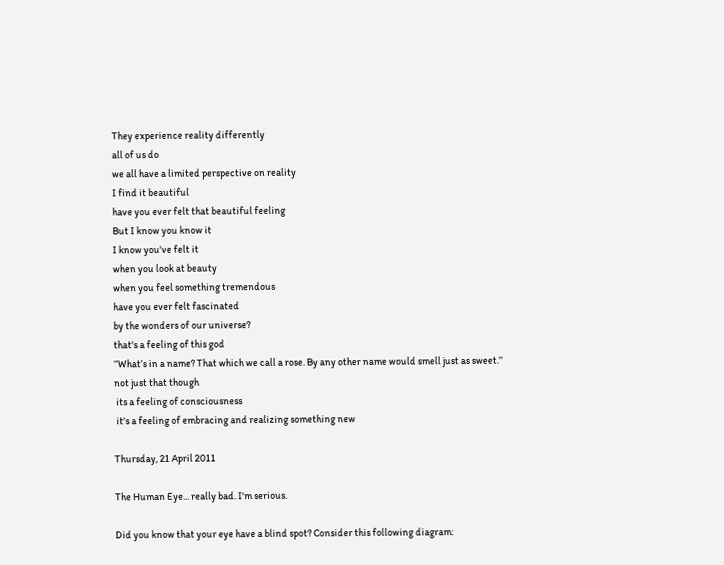They experience reality differently
all of us do
we all have a limited perspective on reality
I find it beautiful
have you ever felt that beautiful feeling
But I know you know it
I know you've felt it
when you look at beauty
when you feel something tremendous
have you ever felt fascinated
by the wonders of our universe?
that's a feeling of this god
‘’What’s in a name? That which we call a rose. By any other name would smell just as sweet.’’
not just that though
 its a feeling of consciousness
 it's a feeling of embracing and realizing something new

Thursday, 21 April 2011

The Human Eye... really bad. I'm serious.

Did you know that your eye have a blind spot? Consider this following diagram: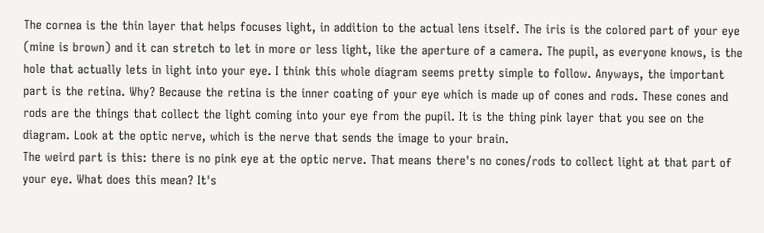The cornea is the thin layer that helps focuses light, in addition to the actual lens itself. The iris is the colored part of your eye (mine is brown) and it can stretch to let in more or less light, like the aperture of a camera. The pupil, as everyone knows, is the hole that actually lets in light into your eye. I think this whole diagram seems pretty simple to follow. Anyways, the important part is the retina. Why? Because the retina is the inner coating of your eye which is made up of cones and rods. These cones and rods are the things that collect the light coming into your eye from the pupil. It is the thing pink layer that you see on the diagram. Look at the optic nerve, which is the nerve that sends the image to your brain.
The weird part is this: there is no pink eye at the optic nerve. That means there's no cones/rods to collect light at that part of your eye. What does this mean? It's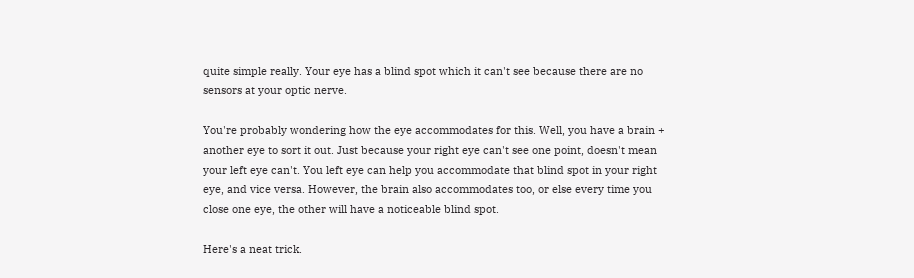quite simple really. Your eye has a blind spot which it can't see because there are no sensors at your optic nerve.

You're probably wondering how the eye accommodates for this. Well, you have a brain + another eye to sort it out. Just because your right eye can't see one point, doesn't mean your left eye can't. You left eye can help you accommodate that blind spot in your right eye, and vice versa. However, the brain also accommodates too, or else every time you close one eye, the other will have a noticeable blind spot.

Here's a neat trick.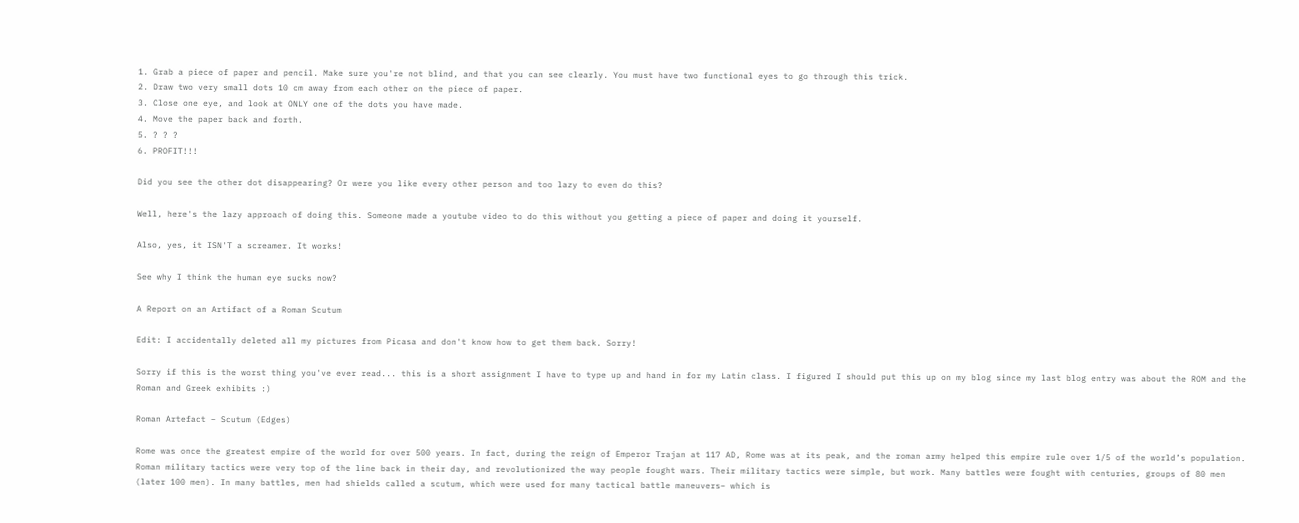1. Grab a piece of paper and pencil. Make sure you're not blind, and that you can see clearly. You must have two functional eyes to go through this trick.
2. Draw two very small dots 10 cm away from each other on the piece of paper.
3. Close one eye, and look at ONLY one of the dots you have made.
4. Move the paper back and forth.
5. ? ? ?
6. PROFIT!!!

Did you see the other dot disappearing? Or were you like every other person and too lazy to even do this?

Well, here's the lazy approach of doing this. Someone made a youtube video to do this without you getting a piece of paper and doing it yourself.

Also, yes, it ISN'T a screamer. It works!

See why I think the human eye sucks now?

A Report on an Artifact of a Roman Scutum

Edit: I accidentally deleted all my pictures from Picasa and don't know how to get them back. Sorry!

Sorry if this is the worst thing you've ever read... this is a short assignment I have to type up and hand in for my Latin class. I figured I should put this up on my blog since my last blog entry was about the ROM and the Roman and Greek exhibits :)

Roman Artefact – Scutum (Edges)

Rome was once the greatest empire of the world for over 500 years. In fact, during the reign of Emperor Trajan at 117 AD, Rome was at its peak, and the roman army helped this empire rule over 1/5 of the world’s population.
Roman military tactics were very top of the line back in their day, and revolutionized the way people fought wars. Their military tactics were simple, but work. Many battles were fought with centuries, groups of 80 men (later 100 men). In many battles, men had shields called a scutum, which were used for many tactical battle maneuvers– which is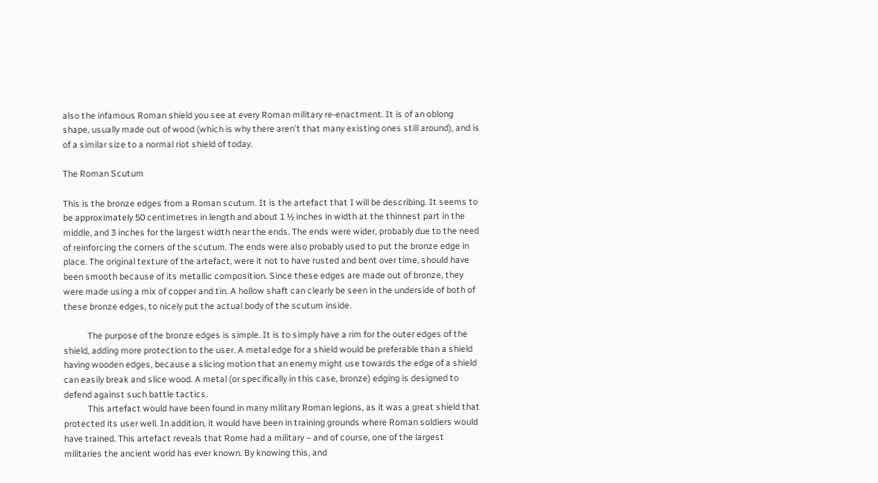also the infamous Roman shield you see at every Roman military re-enactment. It is of an oblong shape, usually made out of wood (which is why there aren’t that many existing ones still around), and is of a similar size to a normal riot shield of today.

The Roman Scutum

This is the bronze edges from a Roman scutum. It is the artefact that I will be describing. It seems to be approximately 50 centimetres in length and about 1 ½ inches in width at the thinnest part in the middle, and 3 inches for the largest width near the ends. The ends were wider, probably due to the need of reinforcing the corners of the scutum. The ends were also probably used to put the bronze edge in place. The original texture of the artefact, were it not to have rusted and bent over time, should have been smooth because of its metallic composition. Since these edges are made out of bronze, they were made using a mix of copper and tin. A hollow shaft can clearly be seen in the underside of both of these bronze edges, to nicely put the actual body of the scutum inside.

            The purpose of the bronze edges is simple. It is to simply have a rim for the outer edges of the shield, adding more protection to the user. A metal edge for a shield would be preferable than a shield having wooden edges, because a slicing motion that an enemy might use towards the edge of a shield can easily break and slice wood. A metal (or specifically in this case, bronze) edging is designed to defend against such battle tactics.
            This artefact would have been found in many military Roman legions, as it was a great shield that protected its user well. In addition, it would have been in training grounds where Roman soldiers would have trained. This artefact reveals that Rome had a military – and of course, one of the largest militaries the ancient world has ever known. By knowing this, and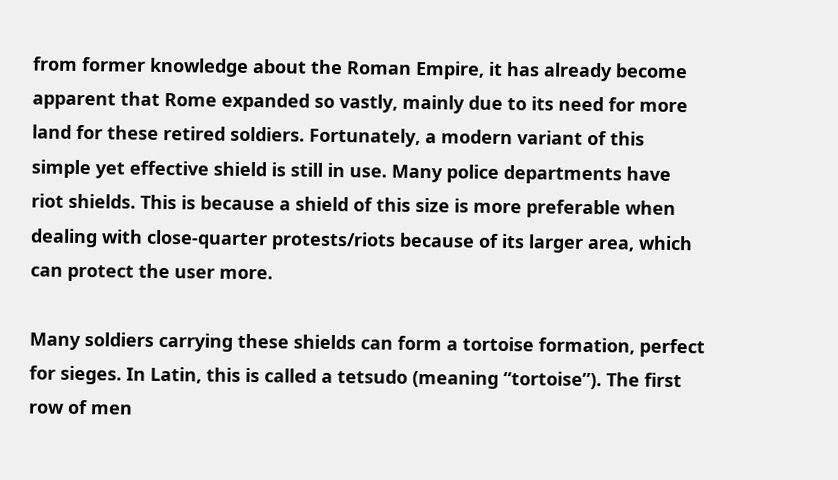from former knowledge about the Roman Empire, it has already become apparent that Rome expanded so vastly, mainly due to its need for more land for these retired soldiers. Fortunately, a modern variant of this simple yet effective shield is still in use. Many police departments have riot shields. This is because a shield of this size is more preferable when dealing with close-quarter protests/riots because of its larger area, which can protect the user more.

Many soldiers carrying these shields can form a tortoise formation, perfect for sieges. In Latin, this is called a tetsudo (meaning “tortoise”). The first row of men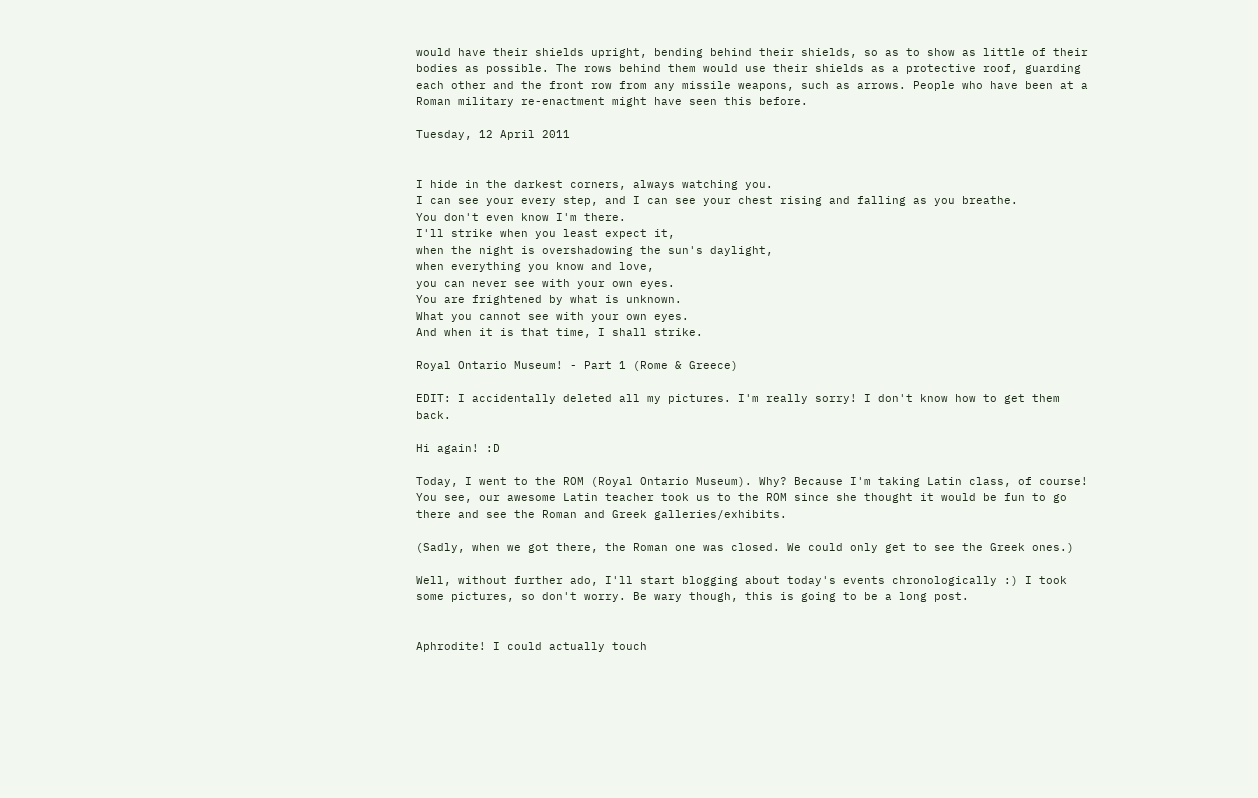would have their shields upright, bending behind their shields, so as to show as little of their bodies as possible. The rows behind them would use their shields as a protective roof, guarding each other and the front row from any missile weapons, such as arrows. People who have been at a Roman military re-enactment might have seen this before.

Tuesday, 12 April 2011


I hide in the darkest corners, always watching you.
I can see your every step, and I can see your chest rising and falling as you breathe.
You don't even know I'm there.
I'll strike when you least expect it,
when the night is overshadowing the sun's daylight,
when everything you know and love,
you can never see with your own eyes.
You are frightened by what is unknown.
What you cannot see with your own eyes.
And when it is that time, I shall strike.

Royal Ontario Museum! - Part 1 (Rome & Greece)

EDIT: I accidentally deleted all my pictures. I'm really sorry! I don't know how to get them back.

Hi again! :D

Today, I went to the ROM (Royal Ontario Museum). Why? Because I'm taking Latin class, of course!
You see, our awesome Latin teacher took us to the ROM since she thought it would be fun to go there and see the Roman and Greek galleries/exhibits.

(Sadly, when we got there, the Roman one was closed. We could only get to see the Greek ones.)

Well, without further ado, I'll start blogging about today's events chronologically :) I took some pictures, so don't worry. Be wary though, this is going to be a long post.


Aphrodite! I could actually touch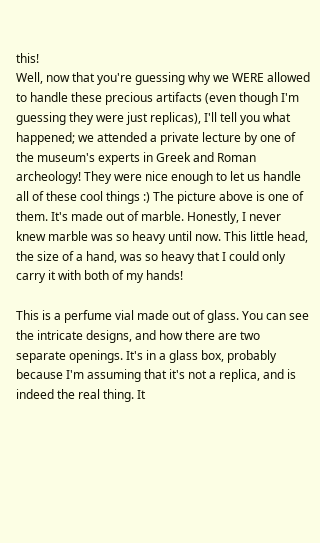this!
Well, now that you're guessing why we WERE allowed to handle these precious artifacts (even though I'm guessing they were just replicas), I'll tell you what happened; we attended a private lecture by one of the museum's experts in Greek and Roman archeology! They were nice enough to let us handle all of these cool things :) The picture above is one of them. It's made out of marble. Honestly, I never knew marble was so heavy until now. This little head, the size of a hand, was so heavy that I could only carry it with both of my hands!

This is a perfume vial made out of glass. You can see the intricate designs, and how there are two separate openings. It's in a glass box, probably because I'm assuming that it's not a replica, and is indeed the real thing. It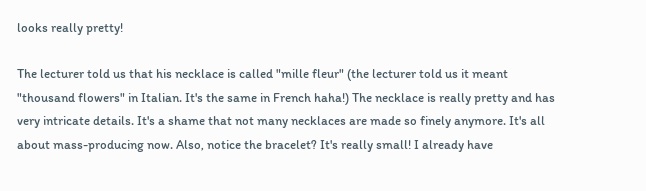looks really pretty!

The lecturer told us that his necklace is called "mille fleur" (the lecturer told us it meant "thousand flowers" in Italian. It's the same in French haha!) The necklace is really pretty and has very intricate details. It's a shame that not many necklaces are made so finely anymore. It's all about mass-producing now. Also, notice the bracelet? It's really small! I already have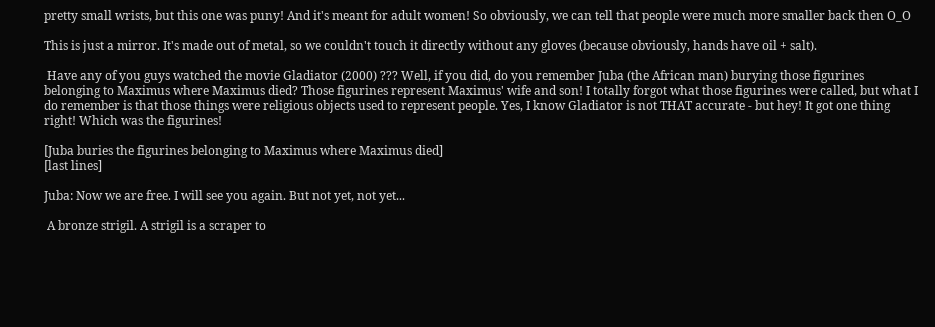pretty small wrists, but this one was puny! And it's meant for adult women! So obviously, we can tell that people were much more smaller back then O_O

This is just a mirror. It's made out of metal, so we couldn't touch it directly without any gloves (because obviously, hands have oil + salt).

 Have any of you guys watched the movie Gladiator (2000) ??? Well, if you did, do you remember Juba (the African man) burying those figurines belonging to Maximus where Maximus died? Those figurines represent Maximus' wife and son! I totally forgot what those figurines were called, but what I do remember is that those things were religious objects used to represent people. Yes, I know Gladiator is not THAT accurate - but hey! It got one thing right! Which was the figurines!

[Juba buries the figurines belonging to Maximus where Maximus died]
[last lines]

Juba: Now we are free. I will see you again. But not yet, not yet...

 A bronze strigil. A strigil is a scraper to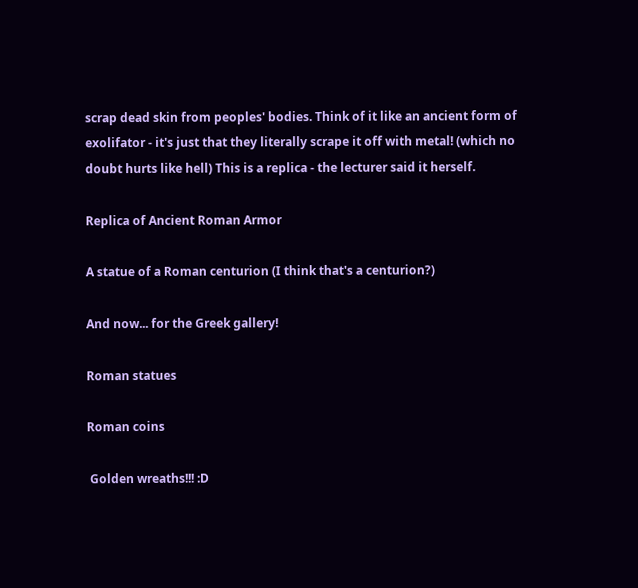scrap dead skin from peoples' bodies. Think of it like an ancient form of exolifator - it's just that they literally scrape it off with metal! (which no doubt hurts like hell) This is a replica - the lecturer said it herself.

Replica of Ancient Roman Armor

A statue of a Roman centurion (I think that's a centurion?)

And now... for the Greek gallery!

Roman statues

Roman coins

 Golden wreaths!!! :D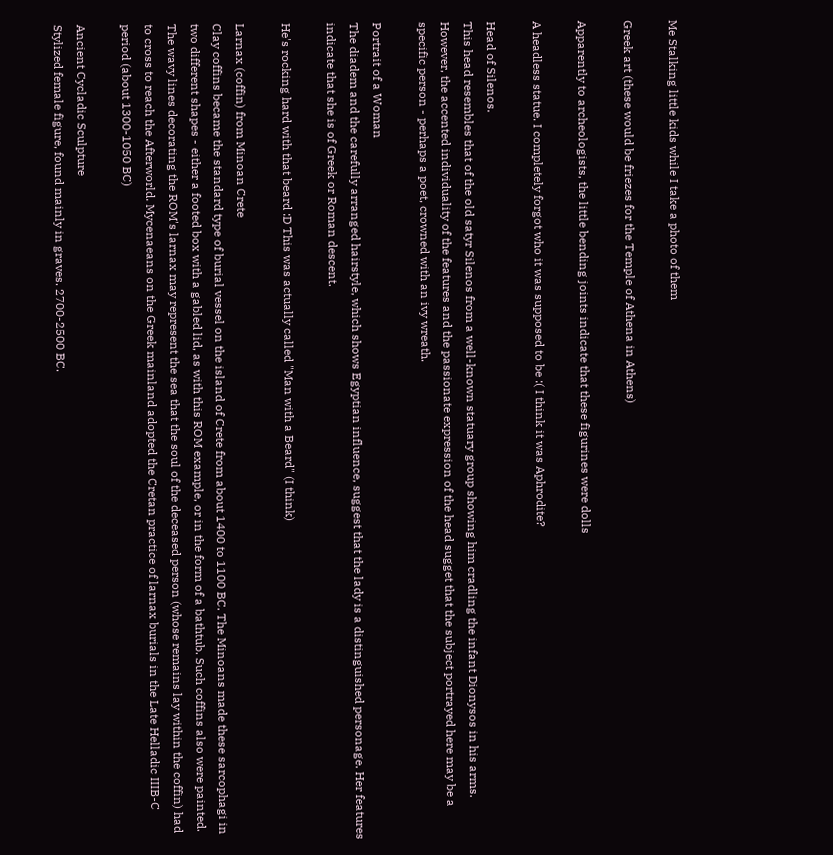Me Stalking little kids while I take a photo of them

Greek art (these would be friezes for the Temple of Athena in Athens)

Apparently to archeologists, the little bending joints indicate that these figurines were dolls

A headless statue. I completely forgot who it was supposed to be :( I think it was Aphrodite?

Head of Silenos.
This head resembles that of the old satyr Silenos from a well-known statuary group showing him cradling the infant Dionysos in his arms. However, the accented individuality of the features and the passionate expression of the head sugget that the subject portrayed here may be a specific person - perhaps a poet, crowned with an ivy wreath.

Portrait of a Woman
The diadem and the carefully arranged hairstyle, which shows Egyptian influence, suggest that the lady is a distinguished personage. Her features indicate that she is of Greek or Roman descent.

He's rocking hard with that beard :D This was actually called "Man with a Beard" (I think)

Larnax (coffin) from Minoan Crete
Clay coffins became the standard type of burial vessel on the island of Crete from about 1400 to 1100 BC. The Minoans made these sarcophagi in two different shapes - either a footed box with a gabled lid, as with this ROM example, or in the form of a bathtub. Such coffins also were painted. The wavy lines decorating the ROM's larnax may represent the sea that the soul of the deceased person (whose remains lay within the coffin) had to cross to reach the Afterworld. Mycenaeans on the Greek mainland adopted the Cretan practice of larnax burials in the Late Helladic IIIB-C period (about 1300-1050 BC)

Ancient Cycladic Sculpture
Stylized female figure, found mainly in graves. 2700-2500 BC.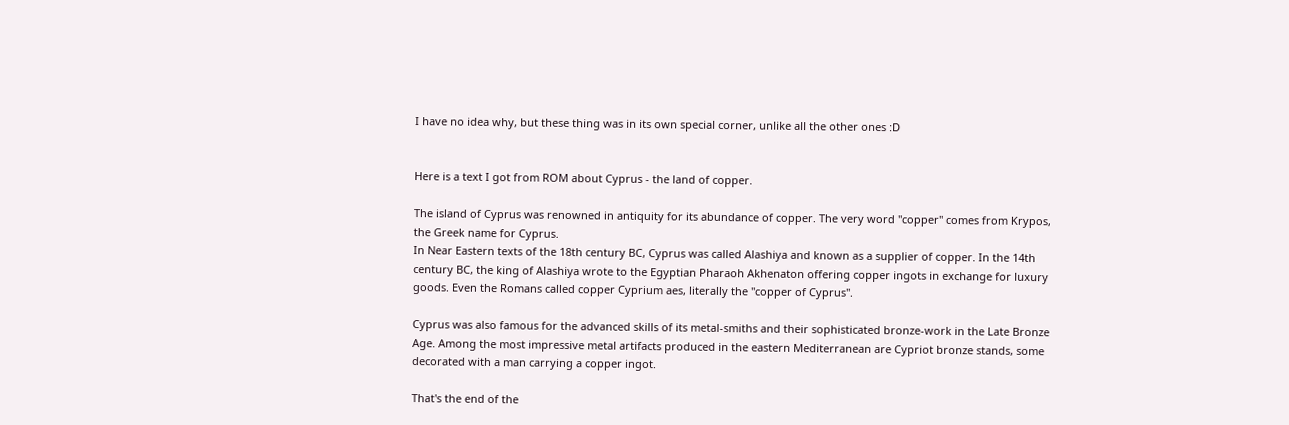I have no idea why, but these thing was in its own special corner, unlike all the other ones :D


Here is a text I got from ROM about Cyprus - the land of copper.

The island of Cyprus was renowned in antiquity for its abundance of copper. The very word "copper" comes from Krypos, the Greek name for Cyprus.
In Near Eastern texts of the 18th century BC, Cyprus was called Alashiya and known as a supplier of copper. In the 14th century BC, the king of Alashiya wrote to the Egyptian Pharaoh Akhenaton offering copper ingots in exchange for luxury goods. Even the Romans called copper Cyprium aes, literally the "copper of Cyprus".

Cyprus was also famous for the advanced skills of its metal-smiths and their sophisticated bronze-work in the Late Bronze Age. Among the most impressive metal artifacts produced in the eastern Mediterranean are Cypriot bronze stands, some decorated with a man carrying a copper ingot.

That's the end of the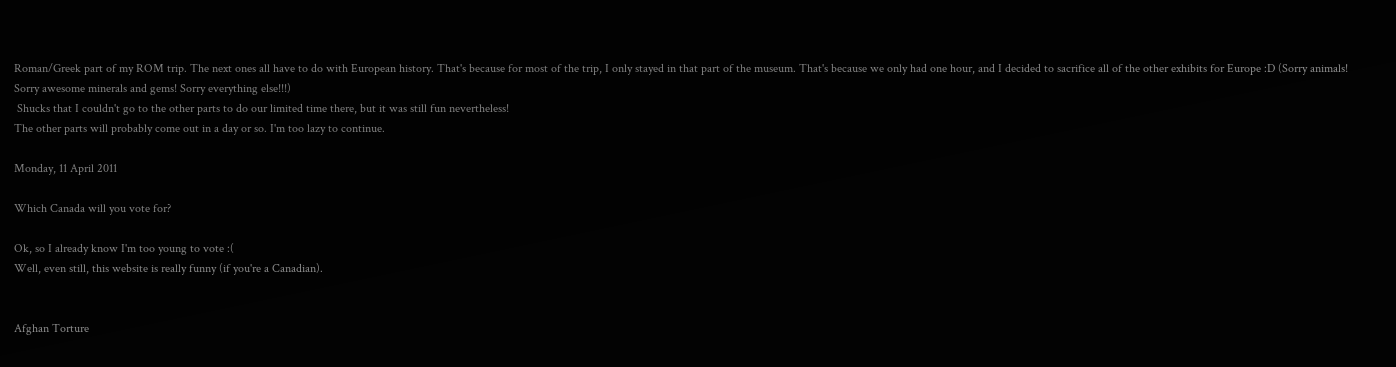Roman/Greek part of my ROM trip. The next ones all have to do with European history. That's because for most of the trip, I only stayed in that part of the museum. That's because we only had one hour, and I decided to sacrifice all of the other exhibits for Europe :D (Sorry animals! Sorry awesome minerals and gems! Sorry everything else!!!)
 Shucks that I couldn't go to the other parts to do our limited time there, but it was still fun nevertheless!
The other parts will probably come out in a day or so. I'm too lazy to continue.

Monday, 11 April 2011

Which Canada will you vote for?

Ok, so I already know I'm too young to vote :(
Well, even still, this website is really funny (if you're a Canadian).


Afghan Torture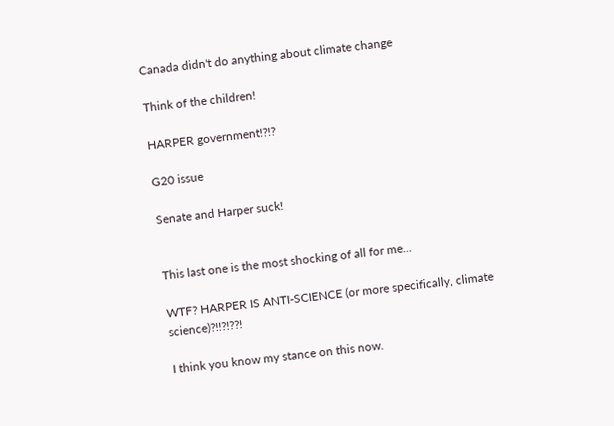Canada didn't do anything about climate change

Think of the children!

HARPER government!?!?

G20 issue

Senate and Harper suck!


This last one is the most shocking of all for me...

WTF? HARPER IS ANTI-SCIENCE (or more specifically, climate science)?!!?!??!

I think you know my stance on this now.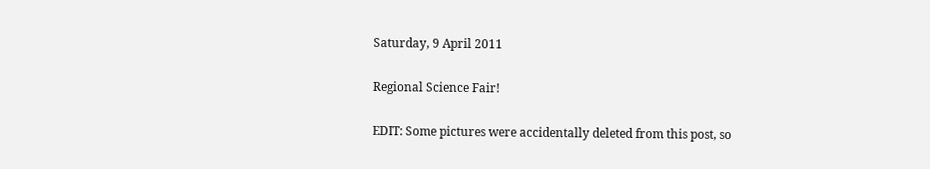Saturday, 9 April 2011

Regional Science Fair!

EDIT: Some pictures were accidentally deleted from this post, so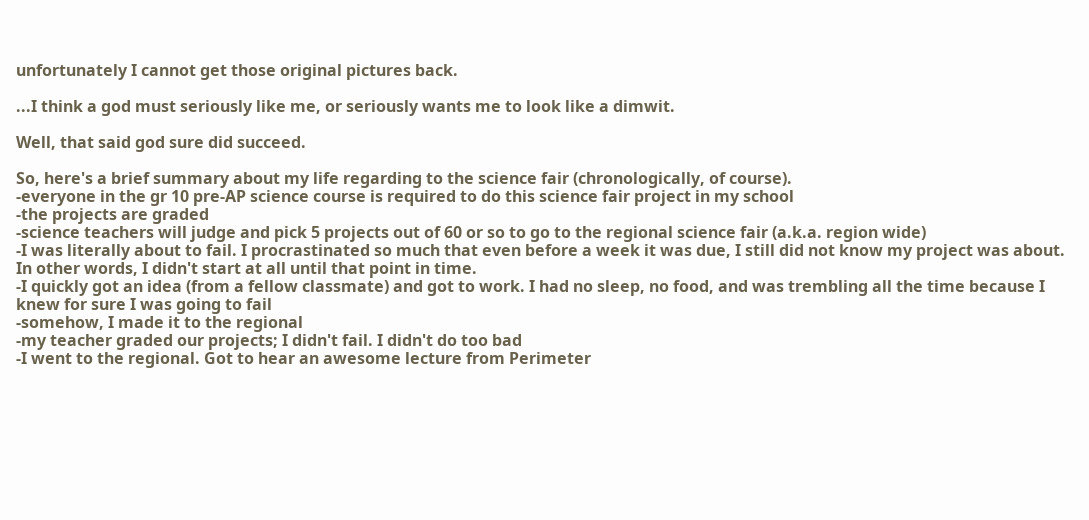unfortunately I cannot get those original pictures back.

...I think a god must seriously like me, or seriously wants me to look like a dimwit.

Well, that said god sure did succeed.

So, here's a brief summary about my life regarding to the science fair (chronologically, of course).
-everyone in the gr 10 pre-AP science course is required to do this science fair project in my school
-the projects are graded
-science teachers will judge and pick 5 projects out of 60 or so to go to the regional science fair (a.k.a. region wide)
-I was literally about to fail. I procrastinated so much that even before a week it was due, I still did not know my project was about. In other words, I didn't start at all until that point in time.
-I quickly got an idea (from a fellow classmate) and got to work. I had no sleep, no food, and was trembling all the time because I knew for sure I was going to fail
-somehow, I made it to the regional
-my teacher graded our projects; I didn't fail. I didn't do too bad
-I went to the regional. Got to hear an awesome lecture from Perimeter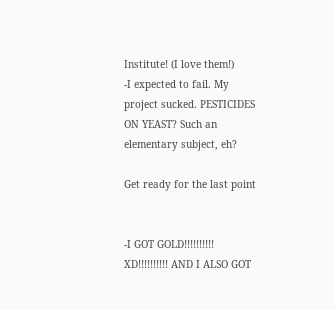Institute! (I love them!)
-I expected to fail. My project sucked. PESTICIDES ON YEAST? Such an elementary subject, eh?

Get ready for the last point


-I GOT GOLD!!!!!!!!!! XD!!!!!!!!!! AND I ALSO GOT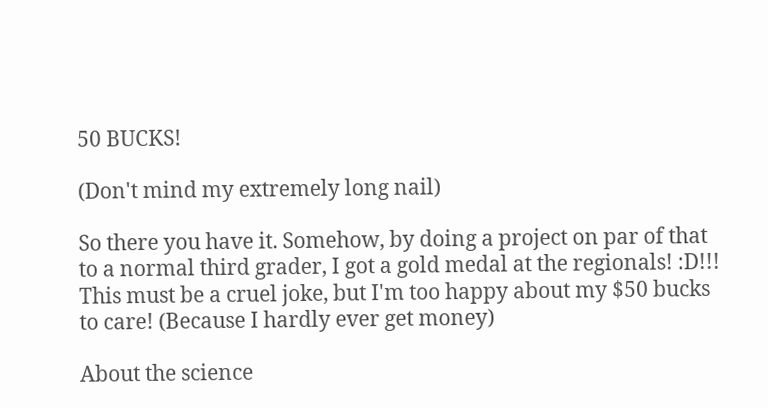50 BUCKS!

(Don't mind my extremely long nail)

So there you have it. Somehow, by doing a project on par of that to a normal third grader, I got a gold medal at the regionals! :D!!! This must be a cruel joke, but I'm too happy about my $50 bucks to care! (Because I hardly ever get money)

About the science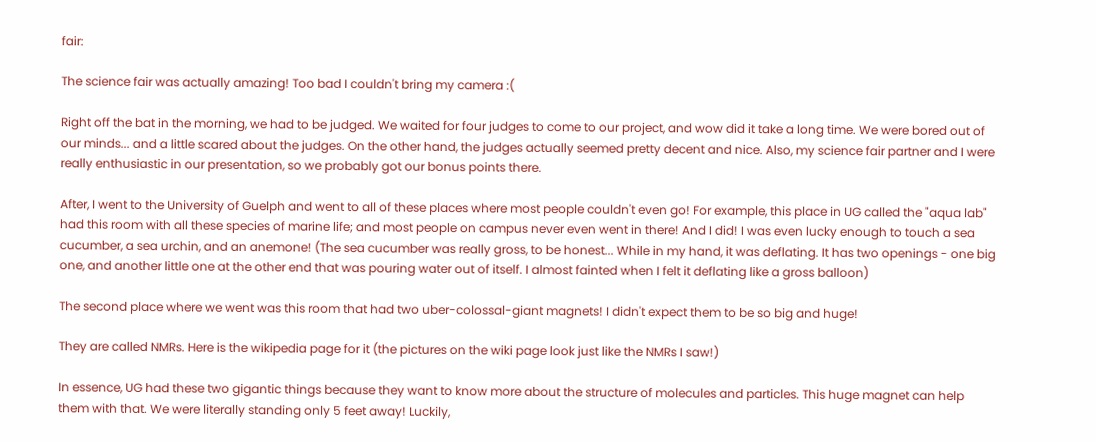fair:

The science fair was actually amazing! Too bad I couldn't bring my camera :(

Right off the bat in the morning, we had to be judged. We waited for four judges to come to our project, and wow did it take a long time. We were bored out of our minds... and a little scared about the judges. On the other hand, the judges actually seemed pretty decent and nice. Also, my science fair partner and I were really enthusiastic in our presentation, so we probably got our bonus points there.

After, I went to the University of Guelph and went to all of these places where most people couldn't even go! For example, this place in UG called the "aqua lab" had this room with all these species of marine life; and most people on campus never even went in there! And I did! I was even lucky enough to touch a sea cucumber, a sea urchin, and an anemone! (The sea cucumber was really gross, to be honest... While in my hand, it was deflating. It has two openings - one big one, and another little one at the other end that was pouring water out of itself. I almost fainted when I felt it deflating like a gross balloon)

The second place where we went was this room that had two uber-colossal-giant magnets! I didn't expect them to be so big and huge!

They are called NMRs. Here is the wikipedia page for it (the pictures on the wiki page look just like the NMRs I saw!)

In essence, UG had these two gigantic things because they want to know more about the structure of molecules and particles. This huge magnet can help them with that. We were literally standing only 5 feet away! Luckily,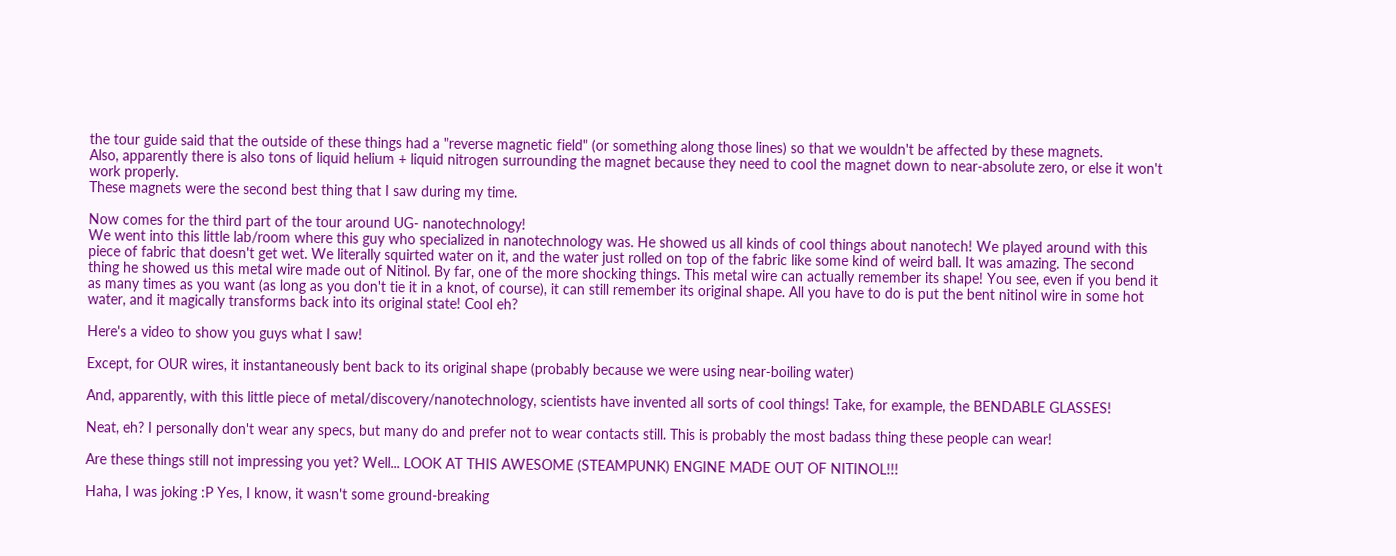the tour guide said that the outside of these things had a "reverse magnetic field" (or something along those lines) so that we wouldn't be affected by these magnets.
Also, apparently there is also tons of liquid helium + liquid nitrogen surrounding the magnet because they need to cool the magnet down to near-absolute zero, or else it won't work properly.
These magnets were the second best thing that I saw during my time.

Now comes for the third part of the tour around UG- nanotechnology!
We went into this little lab/room where this guy who specialized in nanotechnology was. He showed us all kinds of cool things about nanotech! We played around with this piece of fabric that doesn't get wet. We literally squirted water on it, and the water just rolled on top of the fabric like some kind of weird ball. It was amazing. The second thing he showed us this metal wire made out of Nitinol. By far, one of the more shocking things. This metal wire can actually remember its shape! You see, even if you bend it as many times as you want (as long as you don't tie it in a knot, of course), it can still remember its original shape. All you have to do is put the bent nitinol wire in some hot water, and it magically transforms back into its original state! Cool eh?

Here's a video to show you guys what I saw!

Except, for OUR wires, it instantaneously bent back to its original shape (probably because we were using near-boiling water)

And, apparently, with this little piece of metal/discovery/nanotechnology, scientists have invented all sorts of cool things! Take, for example, the BENDABLE GLASSES!

Neat, eh? I personally don't wear any specs, but many do and prefer not to wear contacts still. This is probably the most badass thing these people can wear!

Are these things still not impressing you yet? Well... LOOK AT THIS AWESOME (STEAMPUNK) ENGINE MADE OUT OF NITINOL!!!

Haha, I was joking :P Yes, I know, it wasn't some ground-breaking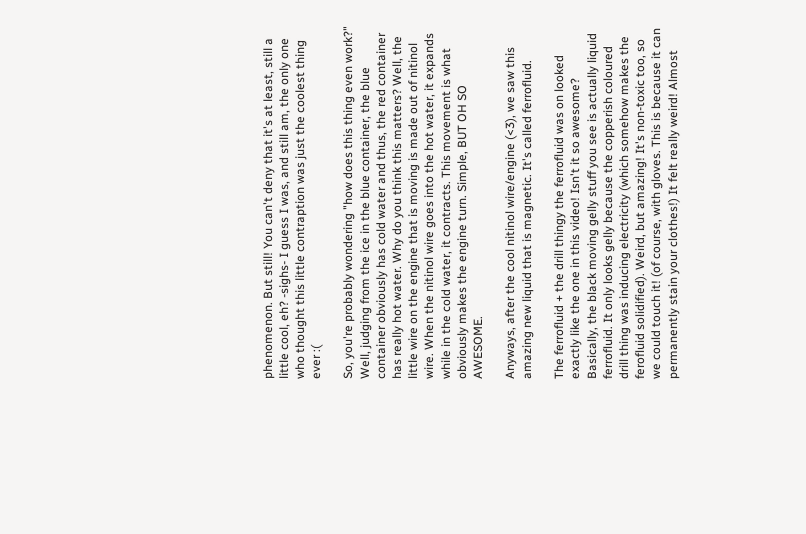phenomenon. But still! You can't deny that it's at least, still a little cool, eh? -sighs- I guess I was, and still am, the only one who thought this little contraption was just the coolest thing ever :(

So, you're probably wondering "how does this thing even work?" Well, judging from the ice in the blue container, the blue container obviously has cold water and thus, the red container has really hot water. Why do you think this matters? Well, the little wire on the engine that is moving is made out of nitinol wire. When the nitinol wire goes into the hot water, it expands while in the cold water, it contracts. This movement is what obviously makes the engine turn. Simple, BUT OH SO AWESOME.

Anyways, after the cool nitinol wire/engine (<3), we saw this amazing new liquid that is magnetic. It's called ferrofluid.

The ferrofluid + the drill thingy the ferrofluid was on looked exactly like the one in this video! Isn't it so awesome? Basically, the black moving gelly stuff you see is actually liquid ferrofluid. It only looks gelly because the copperish coloured drill thing was inducing electricity (which somehow makes the ferofluid solidified). Weird, but amazing! It's non-toxic too, so we could touch it! (of course, with gloves. This is because it can permanently stain your clothes!) It felt really weird! Almost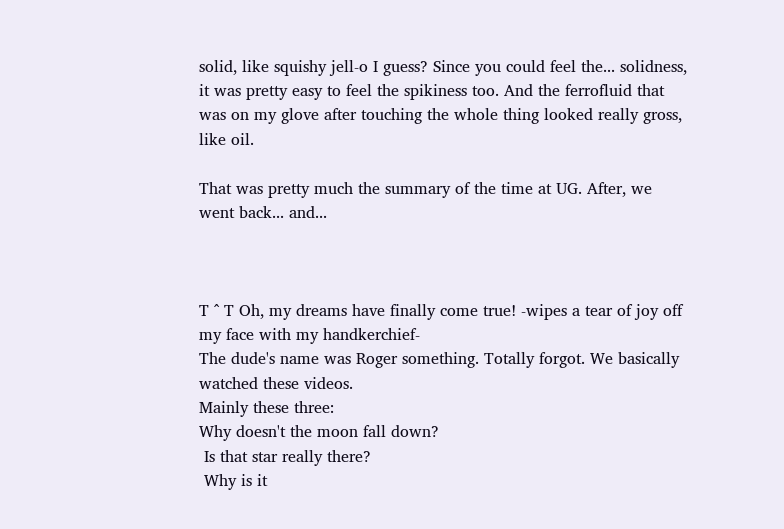solid, like squishy jell-o I guess? Since you could feel the... solidness, it was pretty easy to feel the spikiness too. And the ferrofluid that was on my glove after touching the whole thing looked really gross, like oil.

That was pretty much the summary of the time at UG. After, we went back... and...



T ^ T Oh, my dreams have finally come true! -wipes a tear of joy off my face with my handkerchief-
The dude's name was Roger something. Totally forgot. We basically watched these videos.
Mainly these three:
Why doesn't the moon fall down?
 Is that star really there?
 Why is it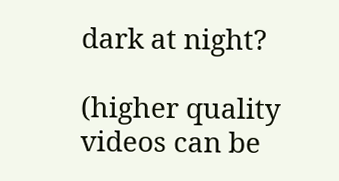dark at night?

(higher quality videos can be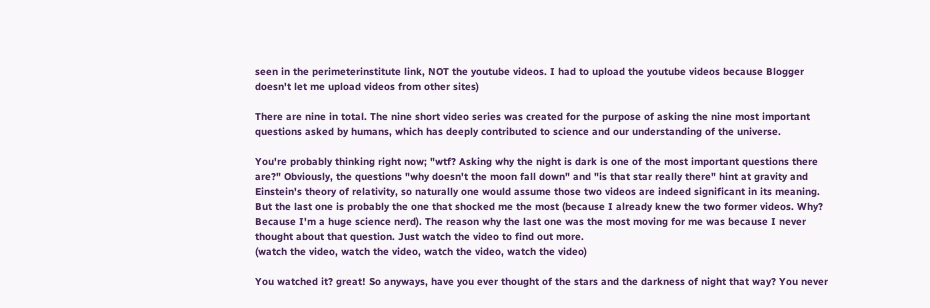seen in the perimeterinstitute link, NOT the youtube videos. I had to upload the youtube videos because Blogger doesn't let me upload videos from other sites)

There are nine in total. The nine short video series was created for the purpose of asking the nine most important questions asked by humans, which has deeply contributed to science and our understanding of the universe.

You're probably thinking right now; "wtf? Asking why the night is dark is one of the most important questions there are?" Obviously, the questions "why doesn't the moon fall down" and "is that star really there" hint at gravity and Einstein's theory of relativity, so naturally one would assume those two videos are indeed significant in its meaning. But the last one is probably the one that shocked me the most (because I already knew the two former videos. Why? Because I'm a huge science nerd). The reason why the last one was the most moving for me was because I never thought about that question. Just watch the video to find out more.
(watch the video, watch the video, watch the video, watch the video)

You watched it? great! So anyways, have you ever thought of the stars and the darkness of night that way? You never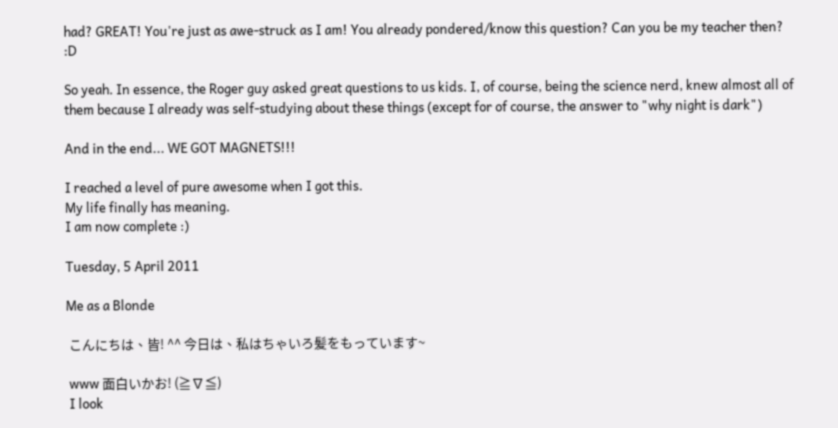had? GREAT! You're just as awe-struck as I am! You already pondered/know this question? Can you be my teacher then? :D

So yeah. In essence, the Roger guy asked great questions to us kids. I, of course, being the science nerd, knew almost all of them because I already was self-studying about these things (except for of course, the answer to "why night is dark")

And in the end... WE GOT MAGNETS!!!

I reached a level of pure awesome when I got this.
My life finally has meaning.
I am now complete :)

Tuesday, 5 April 2011

Me as a Blonde

 こんにちは、皆! ^^ 今日は、私はちゃいろ髪をもっています~

 www 面白いかお! (≧∇≦)
 I look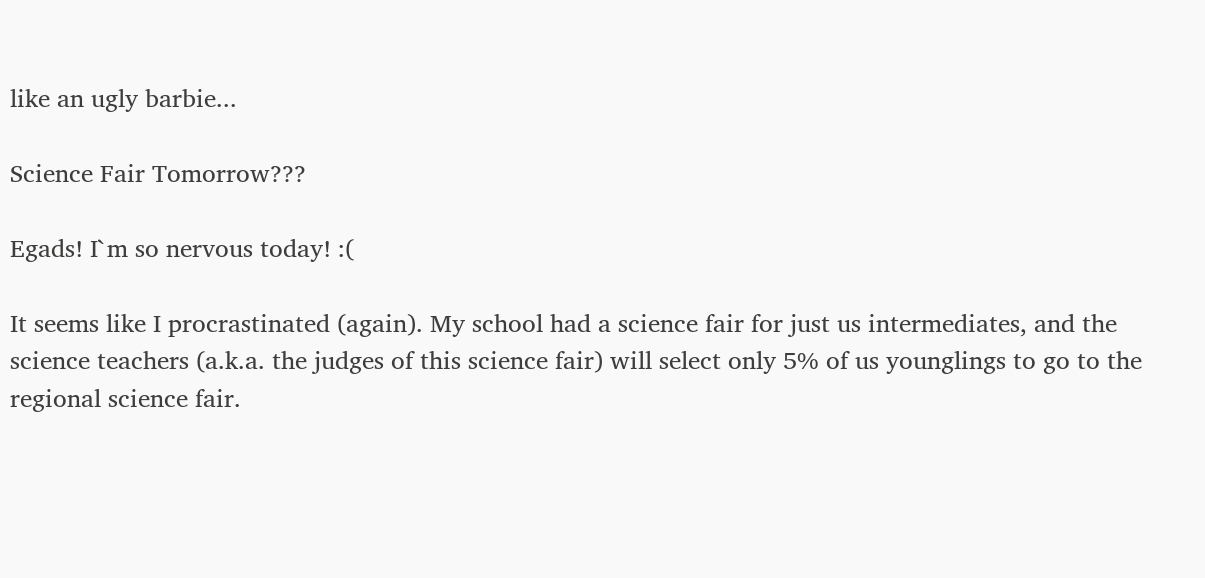like an ugly barbie...

Science Fair Tomorrow???

Egads! I`m so nervous today! :(

It seems like I procrastinated (again). My school had a science fair for just us intermediates, and the science teachers (a.k.a. the judges of this science fair) will select only 5% of us younglings to go to the regional science fair.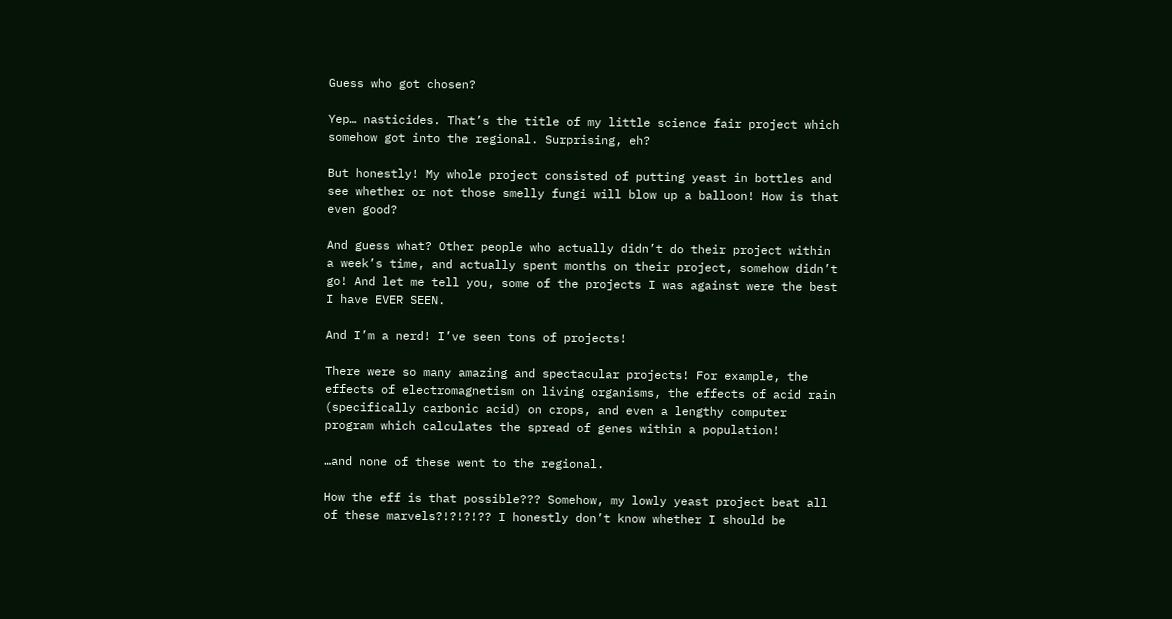Guess who got chosen?

Yep… nasticides. That’s the title of my little science fair project which somehow got into the regional. Surprising, eh?

But honestly! My whole project consisted of putting yeast in bottles and see whether or not those smelly fungi will blow up a balloon! How is that even good?

And guess what? Other people who actually didn’t do their project within a week’s time, and actually spent months on their project, somehow didn’t go! And let me tell you, some of the projects I was against were the best I have EVER SEEN.

And I’m a nerd! I’ve seen tons of projects!

There were so many amazing and spectacular projects! For example, the effects of electromagnetism on living organisms, the effects of acid rain (specifically carbonic acid) on crops, and even a lengthy computer program which calculates the spread of genes within a population!

…and none of these went to the regional.

How the eff is that possible??? Somehow, my lowly yeast project beat all of these marvels?!?!?!?? I honestly don’t know whether I should be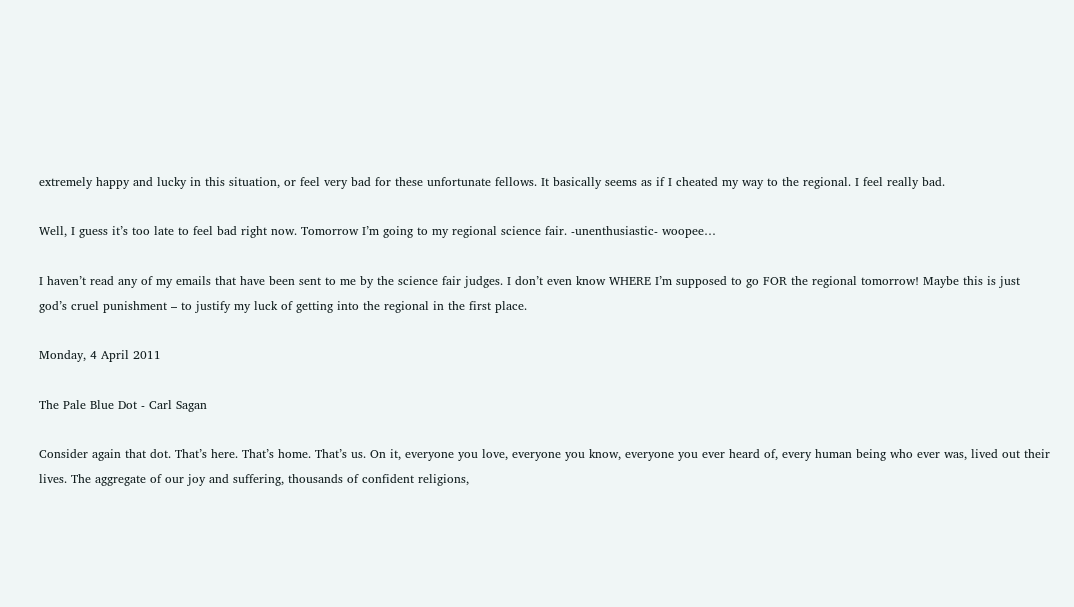extremely happy and lucky in this situation, or feel very bad for these unfortunate fellows. It basically seems as if I cheated my way to the regional. I feel really bad.

Well, I guess it’s too late to feel bad right now. Tomorrow I’m going to my regional science fair. -unenthusiastic- woopee…

I haven’t read any of my emails that have been sent to me by the science fair judges. I don’t even know WHERE I’m supposed to go FOR the regional tomorrow! Maybe this is just god’s cruel punishment – to justify my luck of getting into the regional in the first place.

Monday, 4 April 2011

The Pale Blue Dot - Carl Sagan

Consider again that dot. That’s here. That’s home. That’s us. On it, everyone you love, everyone you know, everyone you ever heard of, every human being who ever was, lived out their lives. The aggregate of our joy and suffering, thousands of confident religions,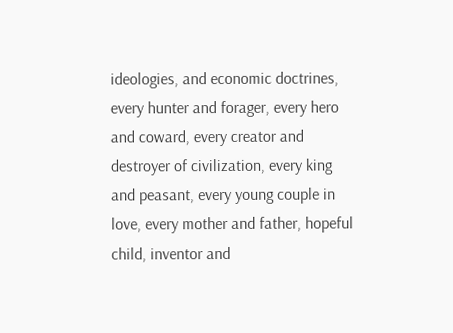ideologies, and economic doctrines, every hunter and forager, every hero and coward, every creator and destroyer of civilization, every king and peasant, every young couple in love, every mother and father, hopeful child, inventor and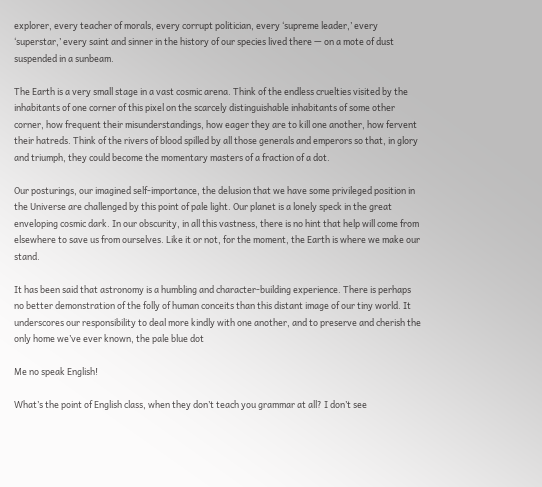explorer, every teacher of morals, every corrupt politician, every ‘supreme leader,’ every ‘superstar,’ every saint and sinner in the history of our species lived there — on a mote of dust suspended in a sunbeam.

The Earth is a very small stage in a vast cosmic arena. Think of the endless cruelties visited by the inhabitants of one corner of this pixel on the scarcely distinguishable inhabitants of some other corner, how frequent their misunderstandings, how eager they are to kill one another, how fervent their hatreds. Think of the rivers of blood spilled by all those generals and emperors so that, in glory and triumph, they could become the momentary masters of a fraction of a dot.

Our posturings, our imagined self-importance, the delusion that we have some privileged position in the Universe are challenged by this point of pale light. Our planet is a lonely speck in the great enveloping cosmic dark. In our obscurity, in all this vastness, there is no hint that help will come from elsewhere to save us from ourselves. Like it or not, for the moment, the Earth is where we make our stand.

It has been said that astronomy is a humbling and character-building experience. There is perhaps no better demonstration of the folly of human conceits than this distant image of our tiny world. It underscores our responsibility to deal more kindly with one another, and to preserve and cherish the only home we’ve ever known, the pale blue dot

Me no speak English!

What’s the point of English class, when they don’t teach you grammar at all? I don’t see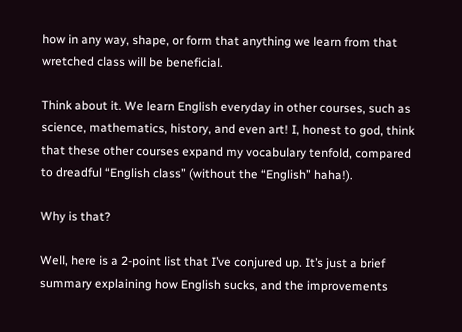how in any way, shape, or form that anything we learn from that wretched class will be beneficial.

Think about it. We learn English everyday in other courses, such as science, mathematics, history, and even art! I, honest to god, think that these other courses expand my vocabulary tenfold, compared to dreadful “English class” (without the “English” haha!).

Why is that?

Well, here is a 2-point list that I’ve conjured up. It’s just a brief summary explaining how English sucks, and the improvements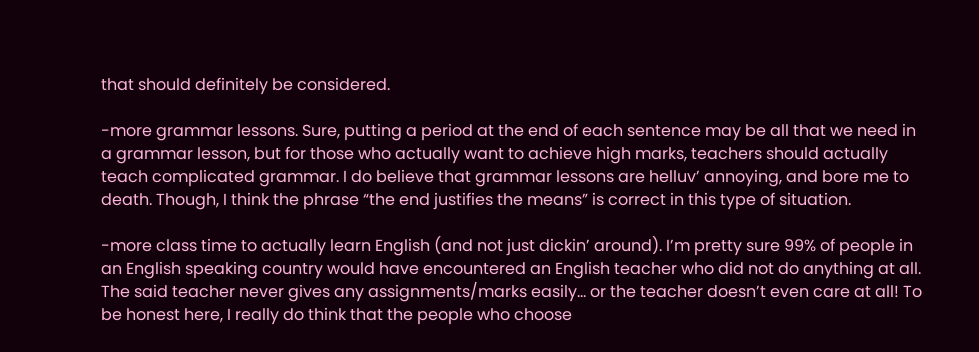that should definitely be considered.

-more grammar lessons. Sure, putting a period at the end of each sentence may be all that we need in a grammar lesson, but for those who actually want to achieve high marks, teachers should actually teach complicated grammar. I do believe that grammar lessons are helluv’ annoying, and bore me to death. Though, I think the phrase “the end justifies the means” is correct in this type of situation.

-more class time to actually learn English (and not just dickin’ around). I’m pretty sure 99% of people in an English speaking country would have encountered an English teacher who did not do anything at all. The said teacher never gives any assignments/marks easily… or the teacher doesn’t even care at all! To be honest here, I really do think that the people who choose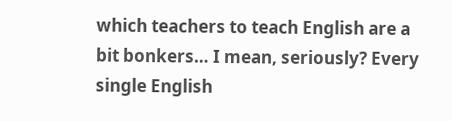which teachers to teach English are a bit bonkers… I mean, seriously? Every single English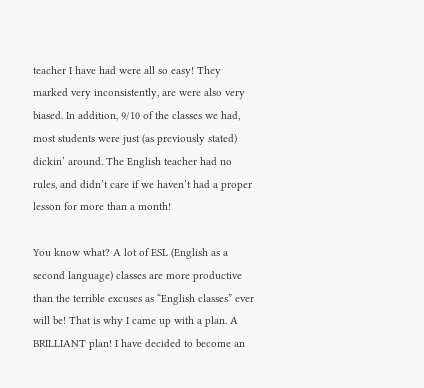teacher I have had were all so easy! They marked very inconsistently, are were also very biased. In addition, 9/10 of the classes we had, most students were just (as previously stated) dickin’ around. The English teacher had no rules, and didn’t care if we haven’t had a proper lesson for more than a month!

You know what? A lot of ESL (English as a second language) classes are more productive than the terrible excuses as “English classes” ever will be! That is why I came up with a plan. A BRILLIANT plan! I have decided to become an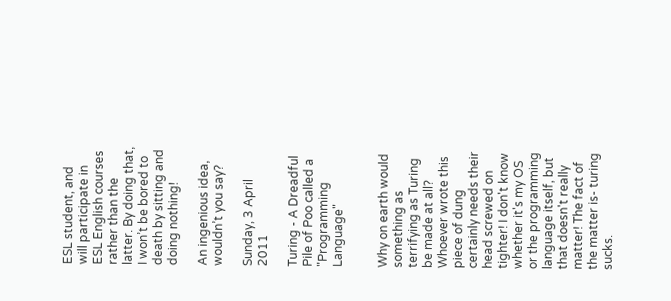ESL student, and will participate in ESL English courses rather than the latter. By doing that, I won’t be bored to death by sitting and doing nothing!

An ingenious idea, wouldn’t you say?

Sunday, 3 April 2011

Turing - A Dreadful Pile of Poo called a "Programming Language"


Why on earth would something as terrifying as Turing be made at all? Whoever wrote this piece of dung certainly needs their head screwed on tighter! I don't know whether it's my OS or the programming language itself, but that doesn't really matter! The fact of the matter is- turing sucks.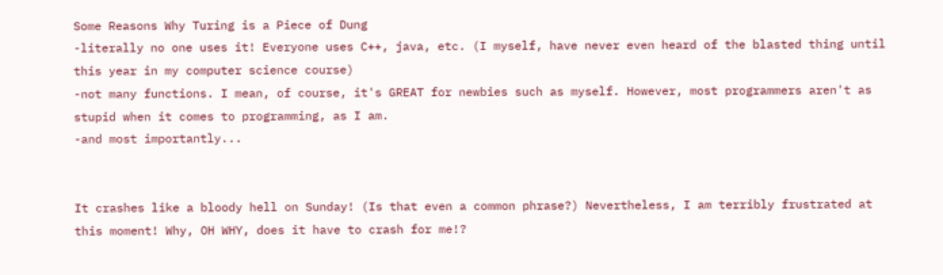Some Reasons Why Turing is a Piece of Dung
-literally no one uses it! Everyone uses C++, java, etc. (I myself, have never even heard of the blasted thing until this year in my computer science course)
-not many functions. I mean, of course, it's GREAT for newbies such as myself. However, most programmers aren't as stupid when it comes to programming, as I am.
-and most importantly...


It crashes like a bloody hell on Sunday! (Is that even a common phrase?) Nevertheless, I am terribly frustrated at this moment! Why, OH WHY, does it have to crash for me!?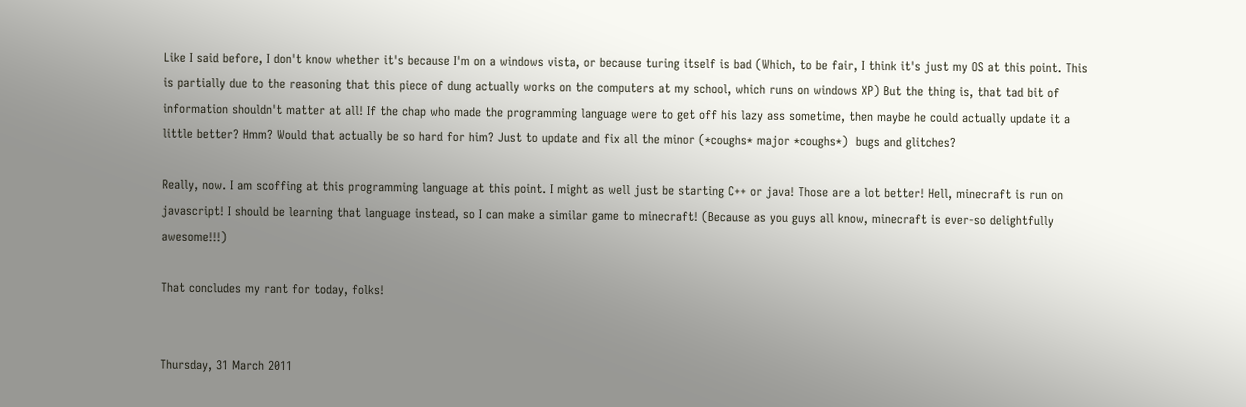Like I said before, I don't know whether it's because I'm on a windows vista, or because turing itself is bad (Which, to be fair, I think it's just my OS at this point. This is partially due to the reasoning that this piece of dung actually works on the computers at my school, which runs on windows XP) But the thing is, that tad bit of information shouldn't matter at all! If the chap who made the programming language were to get off his lazy ass sometime, then maybe he could actually update it a little better? Hmm? Would that actually be so hard for him? Just to update and fix all the minor (*coughs* major *coughs*)  bugs and glitches?

Really, now. I am scoffing at this programming language at this point. I might as well just be starting C++ or java! Those are a lot better! Hell, minecraft is run on javascript! I should be learning that language instead, so I can make a similar game to minecraft! (Because as you guys all know, minecraft is ever-so delightfully awesome!!!)

That concludes my rant for today, folks!


Thursday, 31 March 2011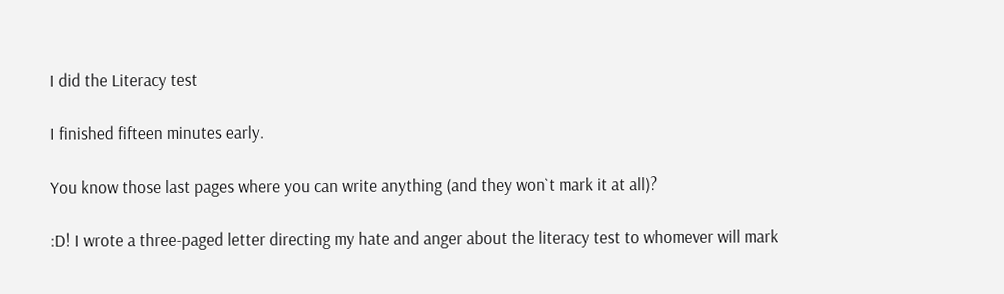I did the Literacy test

I finished fifteen minutes early.

You know those last pages where you can write anything (and they won`t mark it at all)?

:D! I wrote a three-paged letter directing my hate and anger about the literacy test to whomever will mark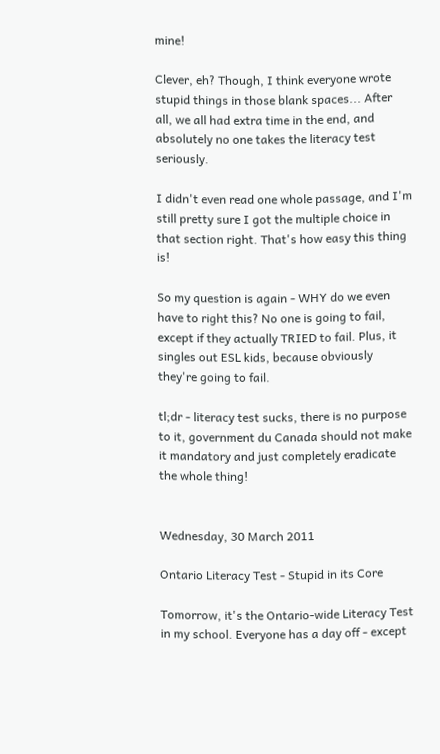mine!

Clever, eh? Though, I think everyone wrote stupid things in those blank spaces... After all, we all had extra time in the end, and absolutely no one takes the literacy test seriously.

I didn't even read one whole passage, and I'm still pretty sure I got the multiple choice in that section right. That's how easy this thing is!

So my question is again - WHY do we even have to right this? No one is going to fail, except if they actually TRIED to fail. Plus, it singles out ESL kids, because obviously they're going to fail.

tl;dr - literacy test sucks, there is no purpose to it, government du Canada should not make it mandatory and just completely eradicate the whole thing!


Wednesday, 30 March 2011

Ontario Literacy Test - Stupid in its Core

Tomorrow, it's the Ontario-wide Literacy Test in my school. Everyone has a day off - except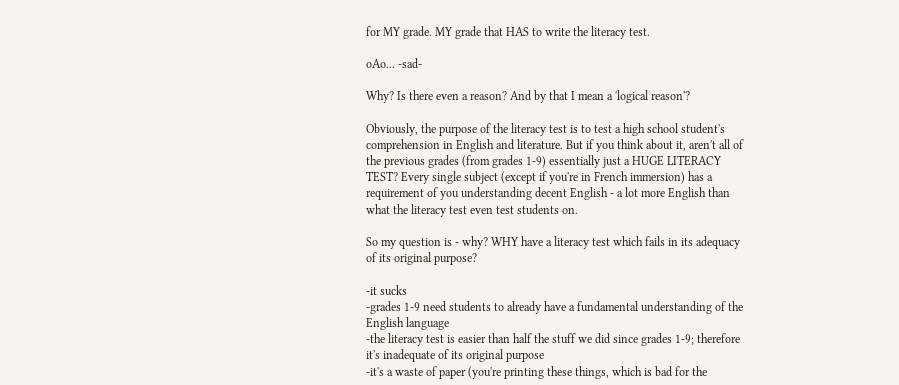for MY grade. MY grade that HAS to write the literacy test.

oAo... -sad-

Why? Is there even a reason? And by that I mean a 'logical reason'?

Obviously, the purpose of the literacy test is to test a high school student's comprehension in English and literature. But if you think about it, aren't all of the previous grades (from grades 1-9) essentially just a HUGE LITERACY TEST? Every single subject (except if you're in French immersion) has a requirement of you understanding decent English - a lot more English than what the literacy test even test students on.

So my question is - why? WHY have a literacy test which fails in its adequacy of its original purpose?

-it sucks
-grades 1-9 need students to already have a fundamental understanding of the English language
-the literacy test is easier than half the stuff we did since grades 1-9; therefore it's inadequate of its original purpose
-it's a waste of paper (you're printing these things, which is bad for the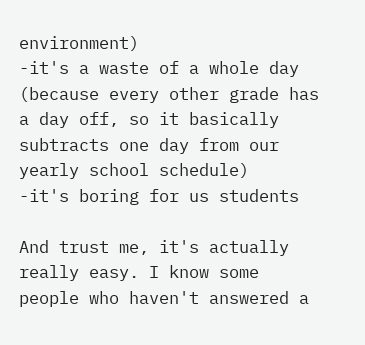environment)
-it's a waste of a whole day (because every other grade has a day off, so it basically subtracts one day from our yearly school schedule)
-it's boring for us students

And trust me, it's actually really easy. I know some people who haven't answered a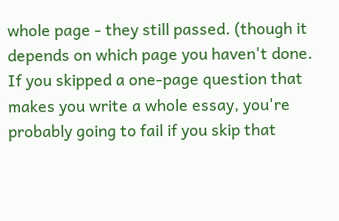whole page - they still passed. (though it depends on which page you haven't done. If you skipped a one-page question that makes you write a whole essay, you're probably going to fail if you skip that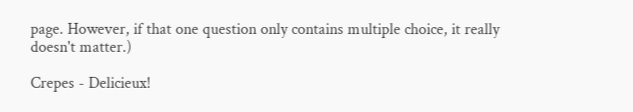page. However, if that one question only contains multiple choice, it really doesn't matter.)

Crepes - Delicieux!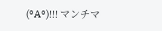(°A°)!!! マンチマ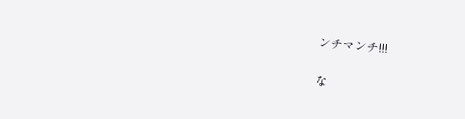ンチマンチ!!!

な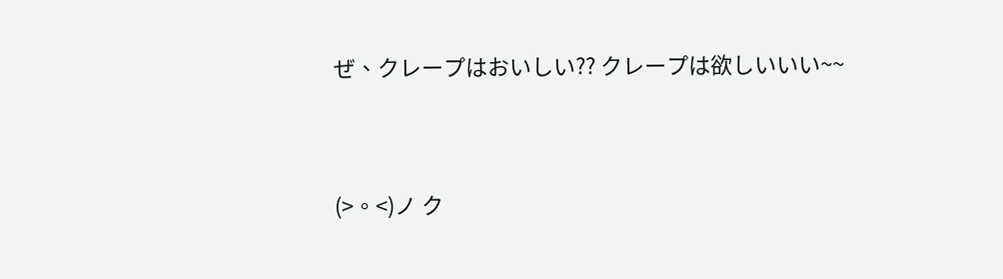ぜ、クレープはおいしい?? クレープは欲しいいい~~


(>。<)ノ ク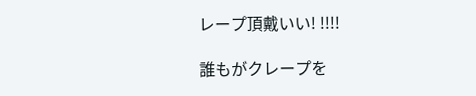レープ頂戴いい! !!!!

誰もがクレープを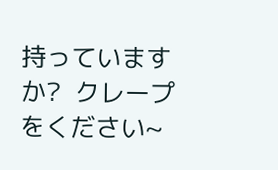持っていますか?  クレープをください~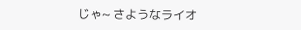じゃ~ さようなライオ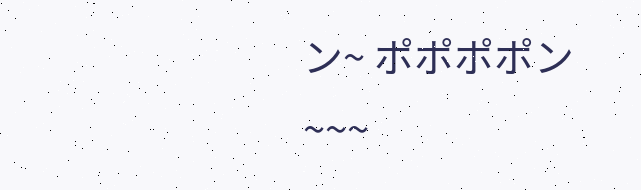ン~ ポポポポン~~~